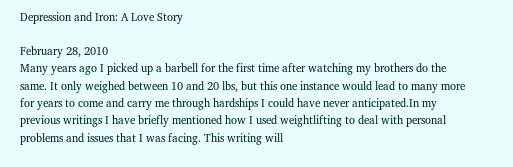Depression and Iron: A Love Story

February 28, 2010
Many years ago I picked up a barbell for the first time after watching my brothers do the same. It only weighed between 10 and 20 lbs, but this one instance would lead to many more for years to come and carry me through hardships I could have never anticipated.In my previous writings I have briefly mentioned how I used weightlifting to deal with personal problems and issues that I was facing. This writing will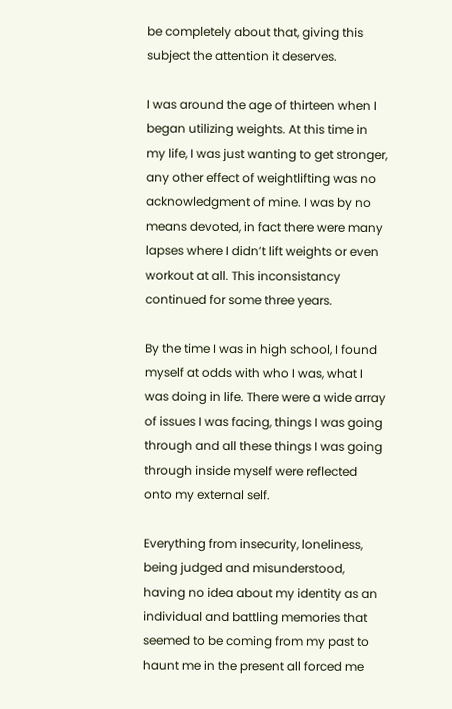be completely about that, giving this subject the attention it deserves.

I was around the age of thirteen when I began utilizing weights. At this time in my life, I was just wanting to get stronger, any other effect of weightlifting was no acknowledgment of mine. I was by no means devoted, in fact there were many lapses where I didn’t lift weights or even workout at all. This inconsistancy continued for some three years.

By the time I was in high school, I found myself at odds with who I was, what I was doing in life. There were a wide array of issues I was facing, things I was going through and all these things I was going through inside myself were reflected onto my external self.

Everything from insecurity, loneliness, being judged and misunderstood, having no idea about my identity as an individual and battling memories that seemed to be coming from my past to haunt me in the present all forced me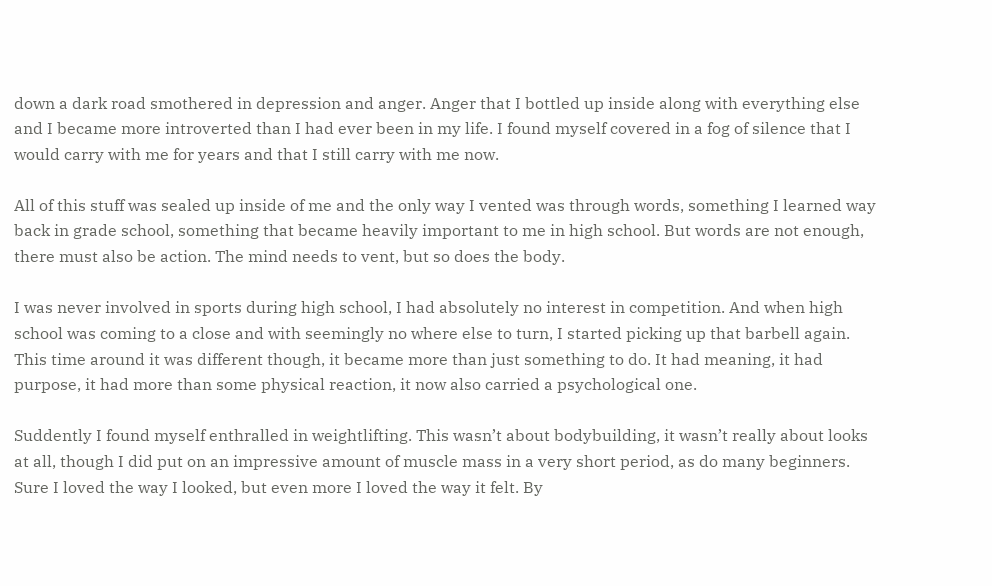down a dark road smothered in depression and anger. Anger that I bottled up inside along with everything else and I became more introverted than I had ever been in my life. I found myself covered in a fog of silence that I would carry with me for years and that I still carry with me now.

All of this stuff was sealed up inside of me and the only way I vented was through words, something I learned way back in grade school, something that became heavily important to me in high school. But words are not enough, there must also be action. The mind needs to vent, but so does the body.

I was never involved in sports during high school, I had absolutely no interest in competition. And when high school was coming to a close and with seemingly no where else to turn, I started picking up that barbell again. This time around it was different though, it became more than just something to do. It had meaning, it had purpose, it had more than some physical reaction, it now also carried a psychological one.

Suddently I found myself enthralled in weightlifting. This wasn’t about bodybuilding, it wasn’t really about looks at all, though I did put on an impressive amount of muscle mass in a very short period, as do many beginners. Sure I loved the way I looked, but even more I loved the way it felt. By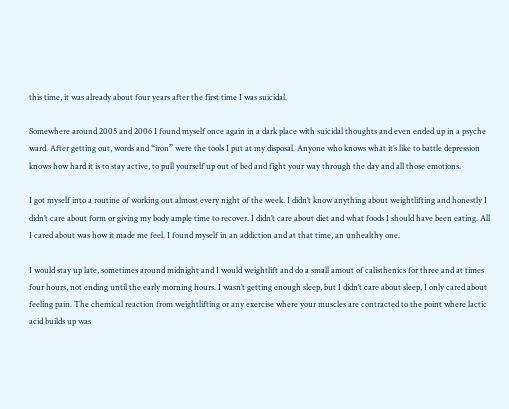this time, it was already about four years after the first time I was suicidal.

Somewhere around 2005 and 2006 I found myself once again in a dark place with suicidal thoughts and even ended up in a psyche ward. After getting out, words and “iron” were the tools I put at my disposal. Anyone who knows what it’s like to battle depression knows how hard it is to stay active, to pull yourself up out of bed and fight your way through the day and all those emotions.

I got myself into a routine of working out almost every night of the week. I didn’t know anything about weightlifting and honestly I didn’t care about form or giving my body ample time to recover. I didn’t care about diet and what foods I should have been eating. All I cared about was how it made me feel. I found myself in an addiction and at that time, an unhealthy one.

I would stay up late, sometimes around midnight and I would weightlift and do a small amout of calisthenics for three and at times four hours, not ending until the early morning hours. I wasn’t getting enough sleep, but I didn’t care about sleep, I only cared about feeling pain. The chemical reaction from weightlifting or any exercise where your muscles are contracted to the point where lactic acid builds up was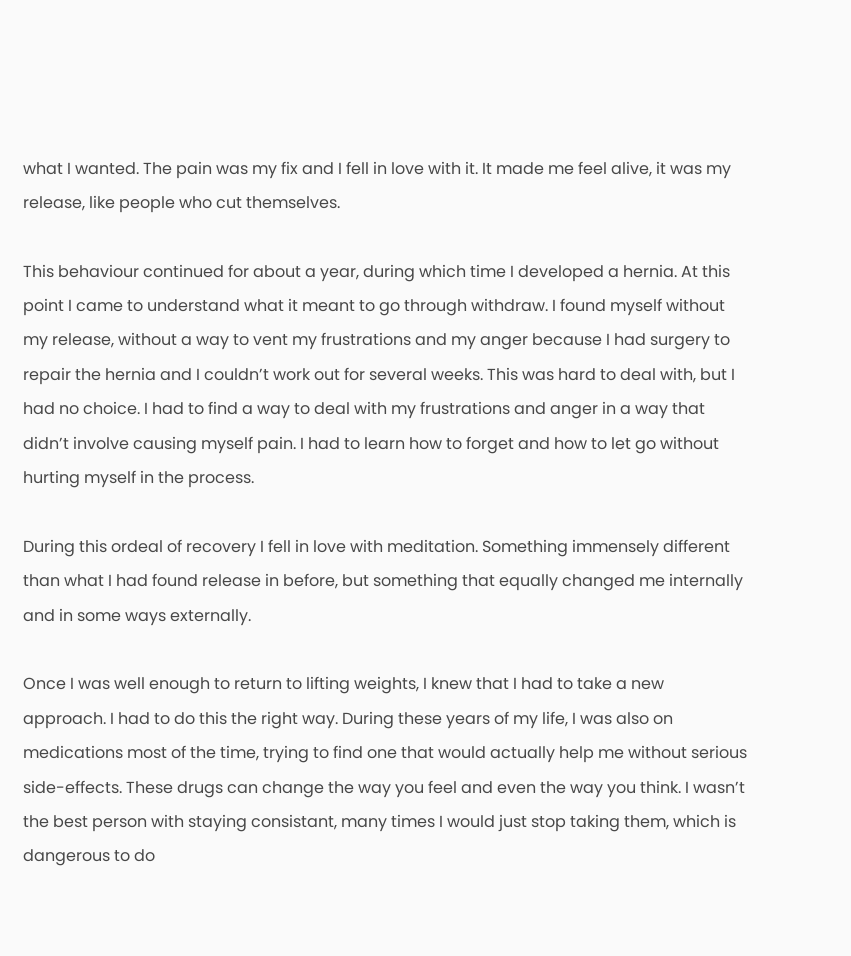what I wanted. The pain was my fix and I fell in love with it. It made me feel alive, it was my release, like people who cut themselves.

This behaviour continued for about a year, during which time I developed a hernia. At this point I came to understand what it meant to go through withdraw. I found myself without my release, without a way to vent my frustrations and my anger because I had surgery to repair the hernia and I couldn’t work out for several weeks. This was hard to deal with, but I had no choice. I had to find a way to deal with my frustrations and anger in a way that didn’t involve causing myself pain. I had to learn how to forget and how to let go without hurting myself in the process.

During this ordeal of recovery I fell in love with meditation. Something immensely different than what I had found release in before, but something that equally changed me internally and in some ways externally.

Once I was well enough to return to lifting weights, I knew that I had to take a new approach. I had to do this the right way. During these years of my life, I was also on medications most of the time, trying to find one that would actually help me without serious side-effects. These drugs can change the way you feel and even the way you think. I wasn’t the best person with staying consistant, many times I would just stop taking them, which is dangerous to do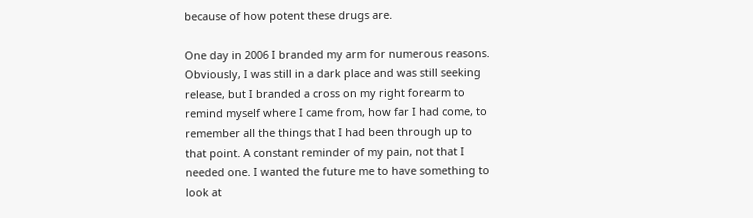because of how potent these drugs are.

One day in 2006 I branded my arm for numerous reasons. Obviously, I was still in a dark place and was still seeking release, but I branded a cross on my right forearm to remind myself where I came from, how far I had come, to remember all the things that I had been through up to that point. A constant reminder of my pain, not that I needed one. I wanted the future me to have something to look at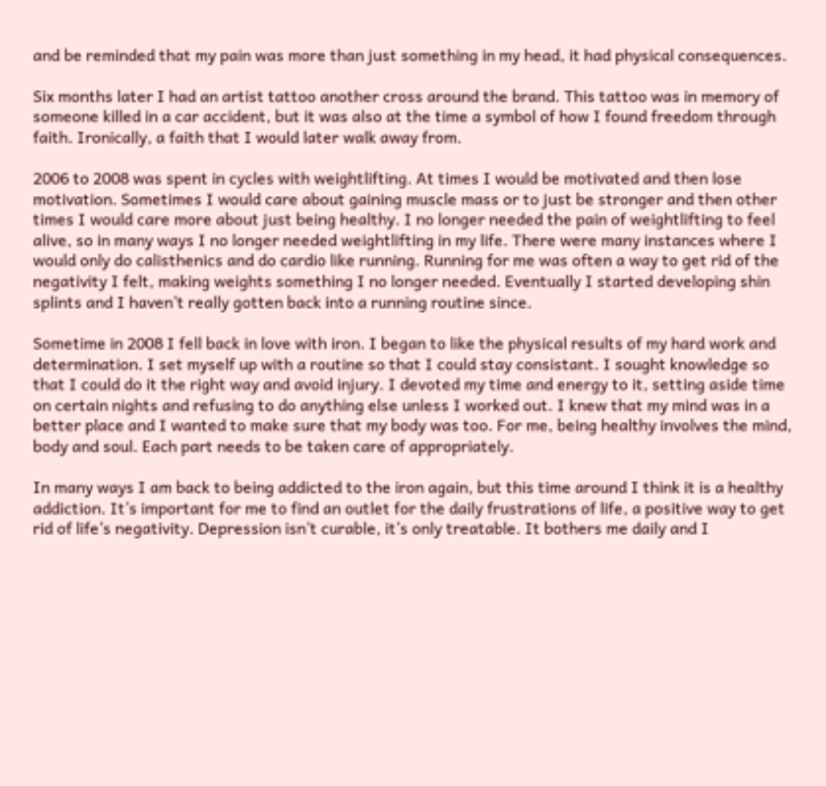and be reminded that my pain was more than just something in my head, it had physical consequences.

Six months later I had an artist tattoo another cross around the brand. This tattoo was in memory of someone killed in a car accident, but it was also at the time a symbol of how I found freedom through faith. Ironically, a faith that I would later walk away from.

2006 to 2008 was spent in cycles with weightlifting. At times I would be motivated and then lose motivation. Sometimes I would care about gaining muscle mass or to just be stronger and then other times I would care more about just being healthy. I no longer needed the pain of weightlifting to feel alive, so in many ways I no longer needed weightlifting in my life. There were many instances where I would only do calisthenics and do cardio like running. Running for me was often a way to get rid of the negativity I felt, making weights something I no longer needed. Eventually I started developing shin splints and I haven’t really gotten back into a running routine since.

Sometime in 2008 I fell back in love with iron. I began to like the physical results of my hard work and determination. I set myself up with a routine so that I could stay consistant. I sought knowledge so that I could do it the right way and avoid injury. I devoted my time and energy to it, setting aside time on certain nights and refusing to do anything else unless I worked out. I knew that my mind was in a better place and I wanted to make sure that my body was too. For me, being healthy involves the mind, body and soul. Each part needs to be taken care of appropriately.

In many ways I am back to being addicted to the iron again, but this time around I think it is a healthy addiction. It’s important for me to find an outlet for the daily frustrations of life, a positive way to get rid of life’s negativity. Depression isn’t curable, it’s only treatable. It bothers me daily and I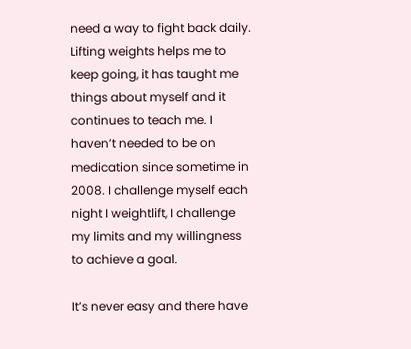need a way to fight back daily. Lifting weights helps me to keep going, it has taught me things about myself and it continues to teach me. I haven’t needed to be on medication since sometime in 2008. I challenge myself each night I weightlift, I challenge my limits and my willingness to achieve a goal.

It’s never easy and there have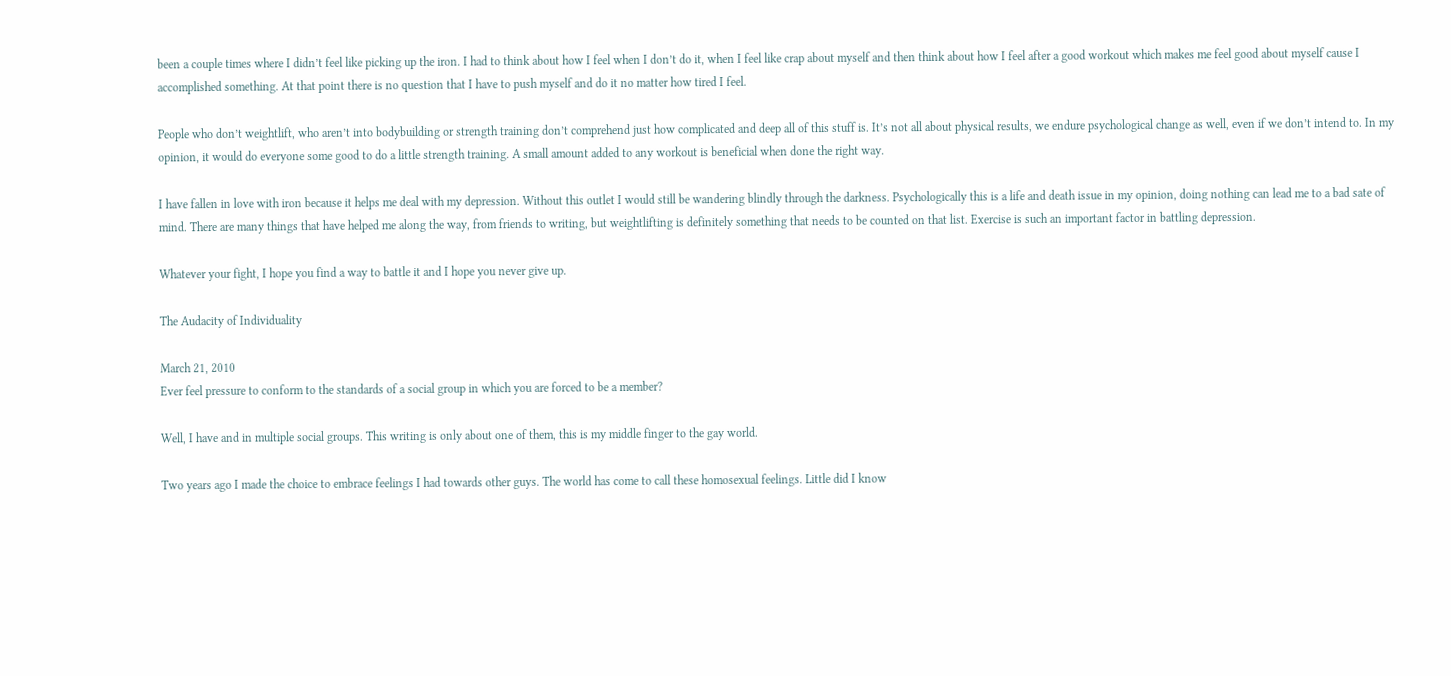been a couple times where I didn’t feel like picking up the iron. I had to think about how I feel when I don’t do it, when I feel like crap about myself and then think about how I feel after a good workout which makes me feel good about myself cause I accomplished something. At that point there is no question that I have to push myself and do it no matter how tired I feel.

People who don’t weightlift, who aren’t into bodybuilding or strength training don’t comprehend just how complicated and deep all of this stuff is. It’s not all about physical results, we endure psychological change as well, even if we don’t intend to. In my opinion, it would do everyone some good to do a little strength training. A small amount added to any workout is beneficial when done the right way.

I have fallen in love with iron because it helps me deal with my depression. Without this outlet I would still be wandering blindly through the darkness. Psychologically this is a life and death issue in my opinion, doing nothing can lead me to a bad sate of mind. There are many things that have helped me along the way, from friends to writing, but weightlifting is definitely something that needs to be counted on that list. Exercise is such an important factor in battling depression.

Whatever your fight, I hope you find a way to battle it and I hope you never give up.

The Audacity of Individuality

March 21, 2010
Ever feel pressure to conform to the standards of a social group in which you are forced to be a member?

Well, I have and in multiple social groups. This writing is only about one of them, this is my middle finger to the gay world.

Two years ago I made the choice to embrace feelings I had towards other guys. The world has come to call these homosexual feelings. Little did I know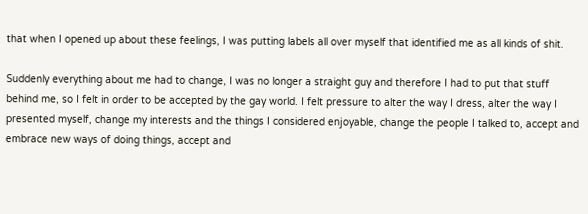that when I opened up about these feelings, I was putting labels all over myself that identified me as all kinds of shit.

Suddenly everything about me had to change, I was no longer a straight guy and therefore I had to put that stuff behind me, so I felt in order to be accepted by the gay world. I felt pressure to alter the way I dress, alter the way I presented myself, change my interests and the things I considered enjoyable, change the people I talked to, accept and embrace new ways of doing things, accept and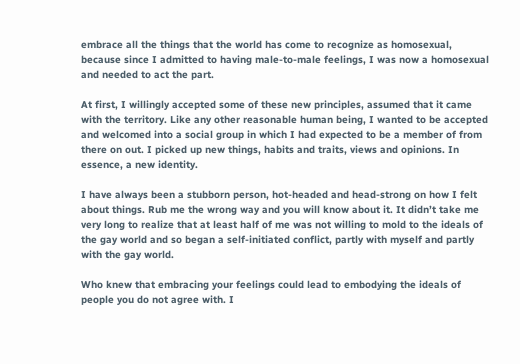embrace all the things that the world has come to recognize as homosexual, because since I admitted to having male-to-male feelings, I was now a homosexual and needed to act the part.

At first, I willingly accepted some of these new principles, assumed that it came with the territory. Like any other reasonable human being, I wanted to be accepted and welcomed into a social group in which I had expected to be a member of from there on out. I picked up new things, habits and traits, views and opinions. In essence, a new identity.

I have always been a stubborn person, hot-headed and head-strong on how I felt about things. Rub me the wrong way and you will know about it. It didn’t take me very long to realize that at least half of me was not willing to mold to the ideals of the gay world and so began a self-initiated conflict, partly with myself and partly with the gay world.

Who knew that embracing your feelings could lead to embodying the ideals of people you do not agree with. I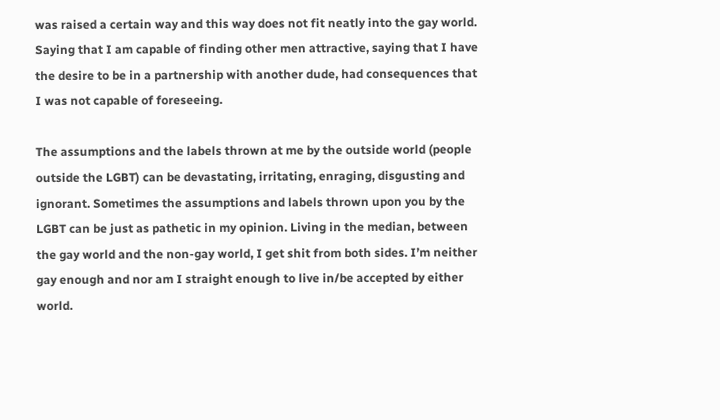was raised a certain way and this way does not fit neatly into the gay world. Saying that I am capable of finding other men attractive, saying that I have the desire to be in a partnership with another dude, had consequences that I was not capable of foreseeing.

The assumptions and the labels thrown at me by the outside world (people outside the LGBT) can be devastating, irritating, enraging, disgusting and ignorant. Sometimes the assumptions and labels thrown upon you by the LGBT can be just as pathetic in my opinion. Living in the median, between the gay world and the non-gay world, I get shit from both sides. I’m neither gay enough and nor am I straight enough to live in/be accepted by either world.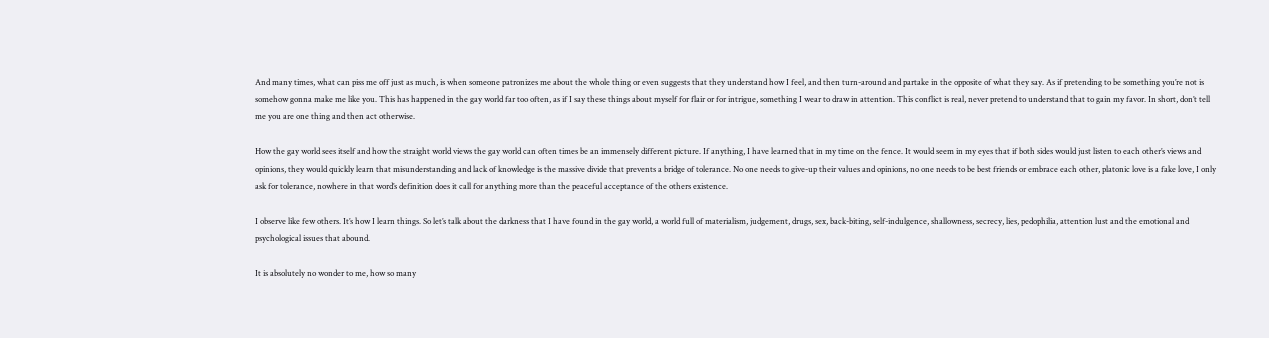And many times, what can piss me off just as much, is when someone patronizes me about the whole thing or even suggests that they understand how I feel, and then turn-around and partake in the opposite of what they say. As if pretending to be something you’re not is somehow gonna make me like you. This has happened in the gay world far too often, as if I say these things about myself for flair or for intrigue, something I wear to draw in attention. This conflict is real, never pretend to understand that to gain my favor. In short, don’t tell me you are one thing and then act otherwise.

How the gay world sees itself and how the straight world views the gay world can often times be an immensely different picture. If anything, I have learned that in my time on the fence. It would seem in my eyes that if both sides would just listen to each other’s views and opinions, they would quickly learn that misunderstanding and lack of knowledge is the massive divide that prevents a bridge of tolerance. No one needs to give-up their values and opinions, no one needs to be best friends or embrace each other, platonic love is a fake love, I only ask for tolerance, nowhere in that word’s definition does it call for anything more than the peaceful acceptance of the others existence.

I observe like few others. It’s how I learn things. So let’s talk about the darkness that I have found in the gay world, a world full of materialism, judgement, drugs, sex, back-biting, self-indulgence, shallowness, secrecy, lies, pedophilia, attention lust and the emotional and psychological issues that abound.

It is absolutely no wonder to me, how so many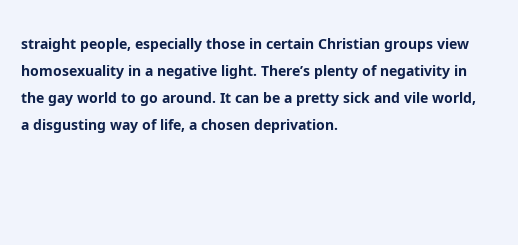straight people, especially those in certain Christian groups view homosexuality in a negative light. There’s plenty of negativity in the gay world to go around. It can be a pretty sick and vile world, a disgusting way of life, a chosen deprivation.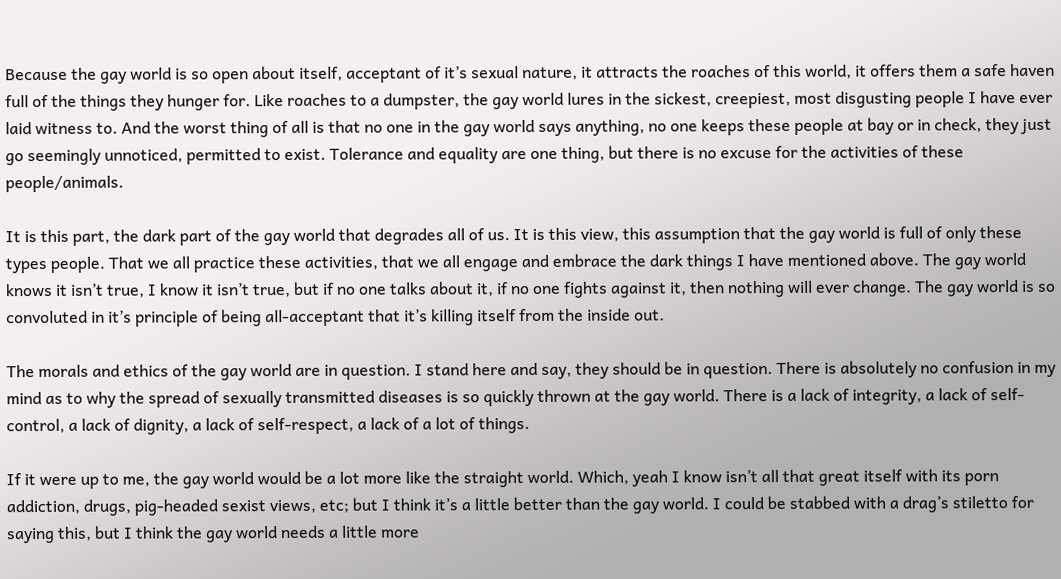Because the gay world is so open about itself, acceptant of it’s sexual nature, it attracts the roaches of this world, it offers them a safe haven full of the things they hunger for. Like roaches to a dumpster, the gay world lures in the sickest, creepiest, most disgusting people I have ever laid witness to. And the worst thing of all is that no one in the gay world says anything, no one keeps these people at bay or in check, they just go seemingly unnoticed, permitted to exist. Tolerance and equality are one thing, but there is no excuse for the activities of these people/animals.

It is this part, the dark part of the gay world that degrades all of us. It is this view, this assumption that the gay world is full of only these types people. That we all practice these activities, that we all engage and embrace the dark things I have mentioned above. The gay world knows it isn’t true, I know it isn’t true, but if no one talks about it, if no one fights against it, then nothing will ever change. The gay world is so convoluted in it’s principle of being all-acceptant that it’s killing itself from the inside out.

The morals and ethics of the gay world are in question. I stand here and say, they should be in question. There is absolutely no confusion in my mind as to why the spread of sexually transmitted diseases is so quickly thrown at the gay world. There is a lack of integrity, a lack of self-control, a lack of dignity, a lack of self-respect, a lack of a lot of things.

If it were up to me, the gay world would be a lot more like the straight world. Which, yeah I know isn’t all that great itself with its porn addiction, drugs, pig-headed sexist views, etc; but I think it’s a little better than the gay world. I could be stabbed with a drag’s stiletto for saying this, but I think the gay world needs a little more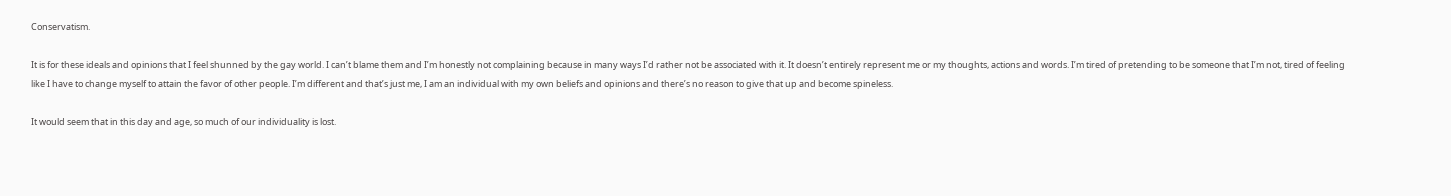Conservatism.

It is for these ideals and opinions that I feel shunned by the gay world. I can’t blame them and I’m honestly not complaining because in many ways I’d rather not be associated with it. It doesn’t entirely represent me or my thoughts, actions and words. I’m tired of pretending to be someone that I’m not, tired of feeling like I have to change myself to attain the favor of other people. I’m different and that’s just me, I am an individual with my own beliefs and opinions and there’s no reason to give that up and become spineless.

It would seem that in this day and age, so much of our individuality is lost.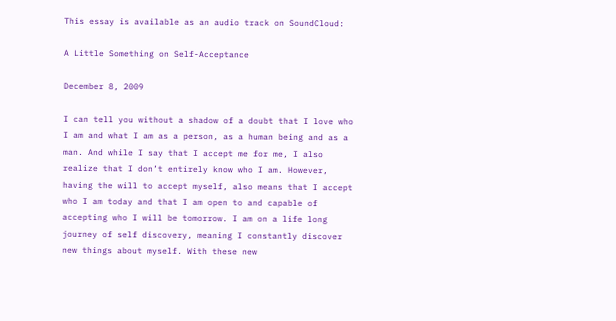This essay is available as an audio track on SoundCloud:

A Little Something on Self-Acceptance

December 8, 2009

I can tell you without a shadow of a doubt that I love who I am and what I am as a person, as a human being and as a man. And while I say that I accept me for me, I also realize that I don’t entirely know who I am. However, having the will to accept myself, also means that I accept who I am today and that I am open to and capable of accepting who I will be tomorrow. I am on a life long journey of self discovery, meaning I constantly discover new things about myself. With these new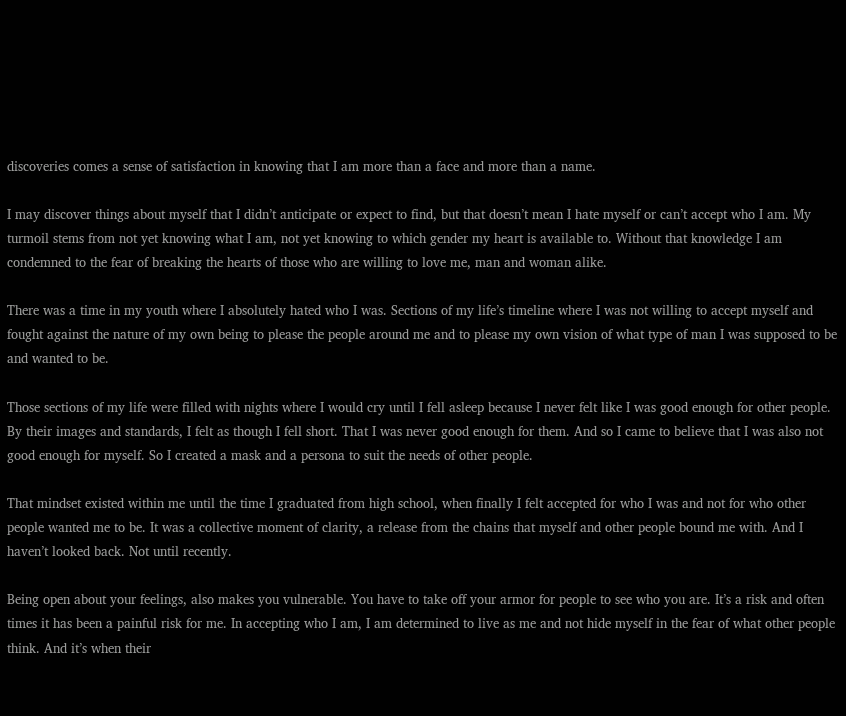discoveries comes a sense of satisfaction in knowing that I am more than a face and more than a name.

I may discover things about myself that I didn’t anticipate or expect to find, but that doesn’t mean I hate myself or can’t accept who I am. My turmoil stems from not yet knowing what I am, not yet knowing to which gender my heart is available to. Without that knowledge I am condemned to the fear of breaking the hearts of those who are willing to love me, man and woman alike.

There was a time in my youth where I absolutely hated who I was. Sections of my life’s timeline where I was not willing to accept myself and fought against the nature of my own being to please the people around me and to please my own vision of what type of man I was supposed to be and wanted to be.

Those sections of my life were filled with nights where I would cry until I fell asleep because I never felt like I was good enough for other people. By their images and standards, I felt as though I fell short. That I was never good enough for them. And so I came to believe that I was also not good enough for myself. So I created a mask and a persona to suit the needs of other people.

That mindset existed within me until the time I graduated from high school, when finally I felt accepted for who I was and not for who other people wanted me to be. It was a collective moment of clarity, a release from the chains that myself and other people bound me with. And I haven’t looked back. Not until recently.

Being open about your feelings, also makes you vulnerable. You have to take off your armor for people to see who you are. It’s a risk and often times it has been a painful risk for me. In accepting who I am, I am determined to live as me and not hide myself in the fear of what other people think. And it’s when their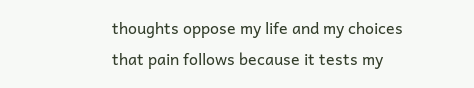thoughts oppose my life and my choices that pain follows because it tests my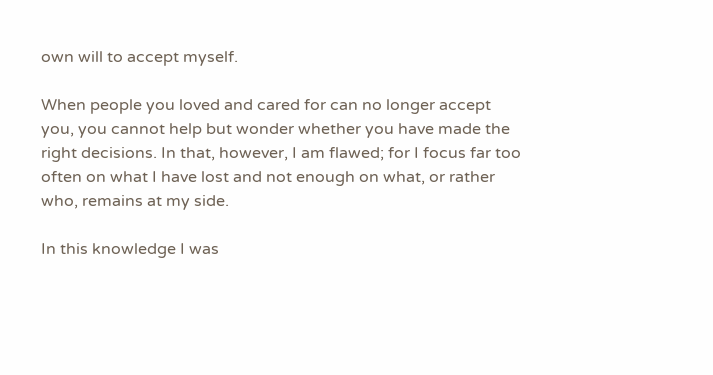own will to accept myself.

When people you loved and cared for can no longer accept you, you cannot help but wonder whether you have made the right decisions. In that, however, I am flawed; for I focus far too often on what I have lost and not enough on what, or rather who, remains at my side.

In this knowledge I was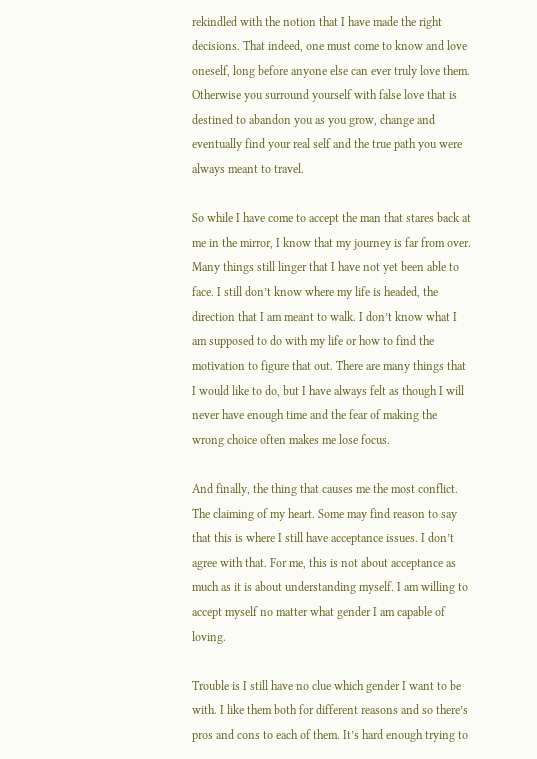rekindled with the notion that I have made the right decisions. That indeed, one must come to know and love oneself, long before anyone else can ever truly love them. Otherwise you surround yourself with false love that is destined to abandon you as you grow, change and eventually find your real self and the true path you were always meant to travel.

So while I have come to accept the man that stares back at me in the mirror, I know that my journey is far from over. Many things still linger that I have not yet been able to face. I still don’t know where my life is headed, the direction that I am meant to walk. I don’t know what I am supposed to do with my life or how to find the motivation to figure that out. There are many things that I would like to do, but I have always felt as though I will never have enough time and the fear of making the wrong choice often makes me lose focus.

And finally, the thing that causes me the most conflict. The claiming of my heart. Some may find reason to say that this is where I still have acceptance issues. I don’t agree with that. For me, this is not about acceptance as much as it is about understanding myself. I am willing to accept myself no matter what gender I am capable of loving.

Trouble is I still have no clue which gender I want to be with. I like them both for different reasons and so there’s pros and cons to each of them. It’s hard enough trying to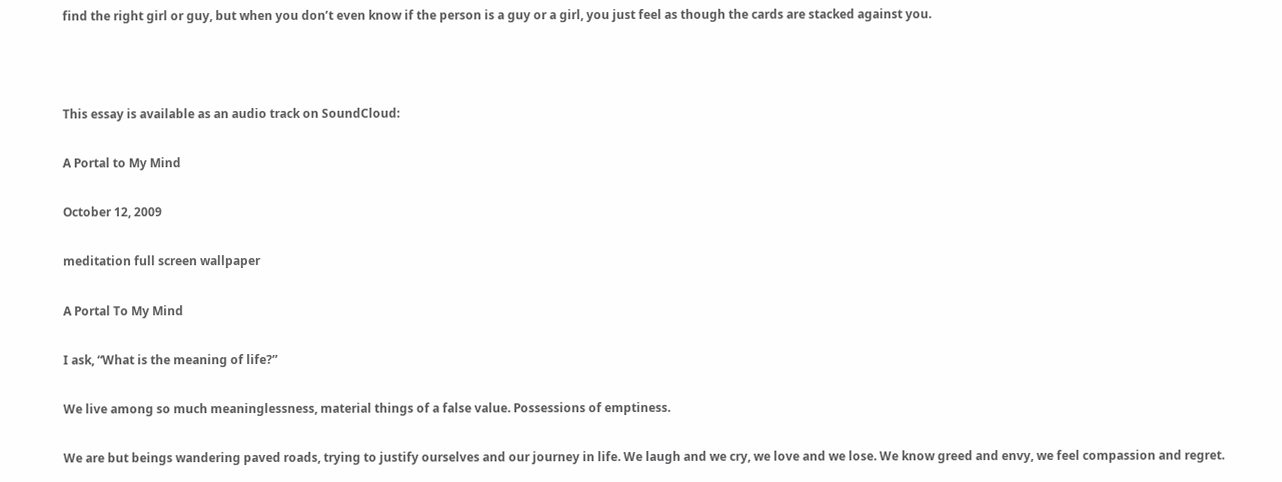find the right girl or guy, but when you don’t even know if the person is a guy or a girl, you just feel as though the cards are stacked against you.



This essay is available as an audio track on SoundCloud:

A Portal to My Mind

October 12, 2009

meditation full screen wallpaper

A Portal To My Mind

I ask, “What is the meaning of life?”

We live among so much meaninglessness, material things of a false value. Possessions of emptiness.

We are but beings wandering paved roads, trying to justify ourselves and our journey in life. We laugh and we cry, we love and we lose. We know greed and envy, we feel compassion and regret.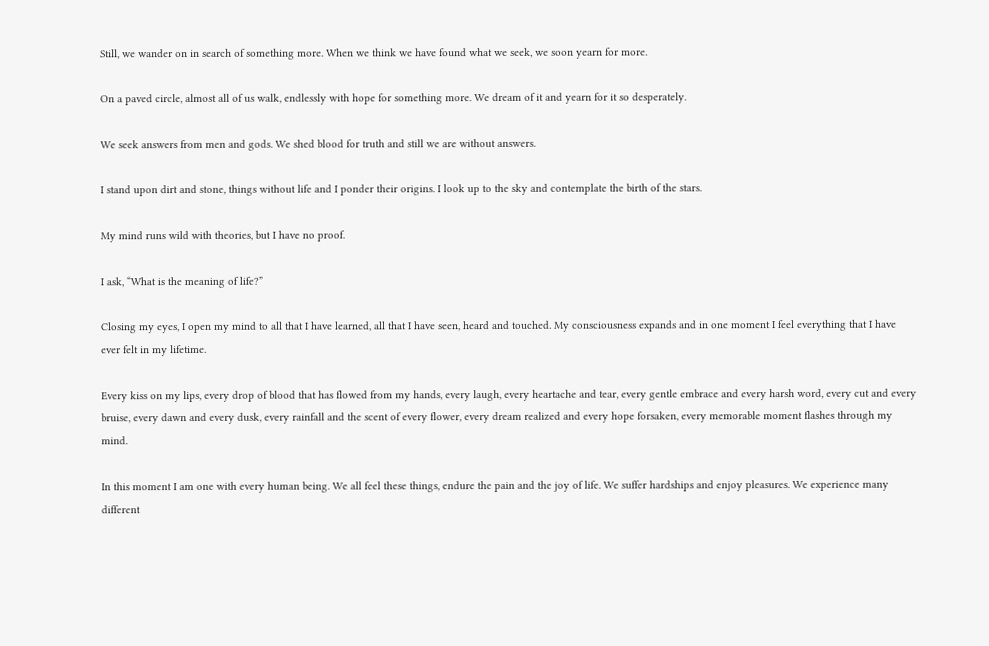Still, we wander on in search of something more. When we think we have found what we seek, we soon yearn for more.

On a paved circle, almost all of us walk, endlessly with hope for something more. We dream of it and yearn for it so desperately.

We seek answers from men and gods. We shed blood for truth and still we are without answers.

I stand upon dirt and stone, things without life and I ponder their origins. I look up to the sky and contemplate the birth of the stars.

My mind runs wild with theories, but I have no proof.

I ask, “What is the meaning of life?”

Closing my eyes, I open my mind to all that I have learned, all that I have seen, heard and touched. My consciousness expands and in one moment I feel everything that I have ever felt in my lifetime.

Every kiss on my lips, every drop of blood that has flowed from my hands, every laugh, every heartache and tear, every gentle embrace and every harsh word, every cut and every bruise, every dawn and every dusk, every rainfall and the scent of every flower, every dream realized and every hope forsaken, every memorable moment flashes through my mind.

In this moment I am one with every human being. We all feel these things, endure the pain and the joy of life. We suffer hardships and enjoy pleasures. We experience many different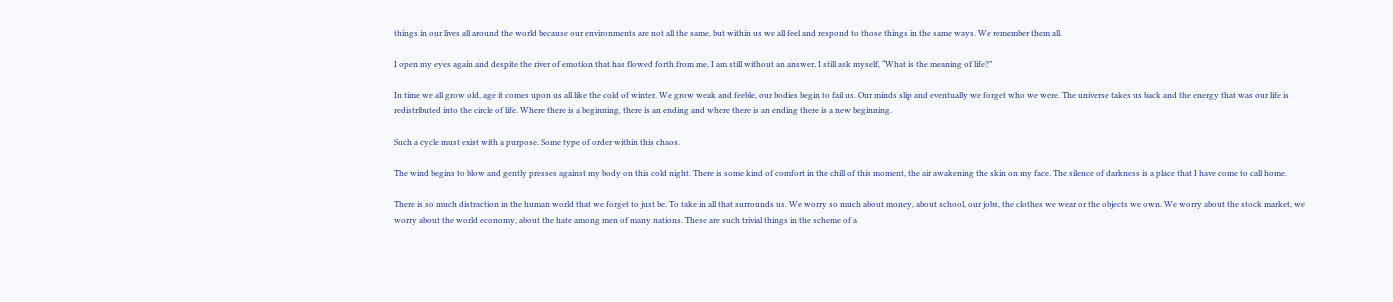things in our lives all around the world because our environments are not all the same, but within us we all feel and respond to those things in the same ways. We remember them all.

I open my eyes again and despite the river of emotion that has flowed forth from me, I am still without an answer, I still ask myself, “What is the meaning of life?”

In time we all grow old, age it comes upon us all like the cold of winter. We grow weak and feeble, our bodies begin to fail us. Our minds slip and eventually we forget who we were. The universe takes us back and the energy that was our life is redistributed into the circle of life. Where there is a beginning, there is an ending and where there is an ending there is a new beginning.

Such a cycle must exist with a purpose. Some type of order within this chaos.

The wind begins to blow and gently presses against my body on this cold night. There is some kind of comfort in the chill of this moment, the air awakening the skin on my face. The silence of darkness is a place that I have come to call home.

There is so much distraction in the human world that we forget to just be. To take in all that surrounds us. We worry so much about money, about school, our jobs, the clothes we wear or the objects we own. We worry about the stock market, we worry about the world economy, about the hate among men of many nations. These are such trivial things in the scheme of a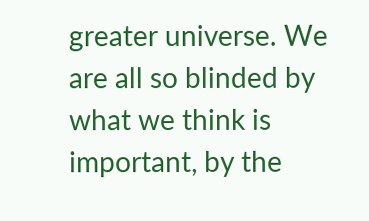greater universe. We are all so blinded by what we think is important, by the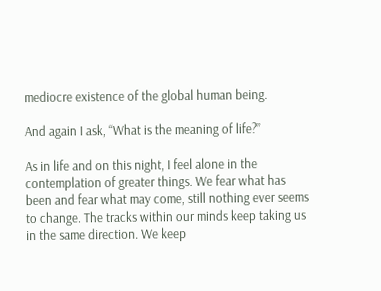mediocre existence of the global human being.

And again I ask, “What is the meaning of life?”

As in life and on this night, I feel alone in the contemplation of greater things. We fear what has been and fear what may come, still nothing ever seems to change. The tracks within our minds keep taking us in the same direction. We keep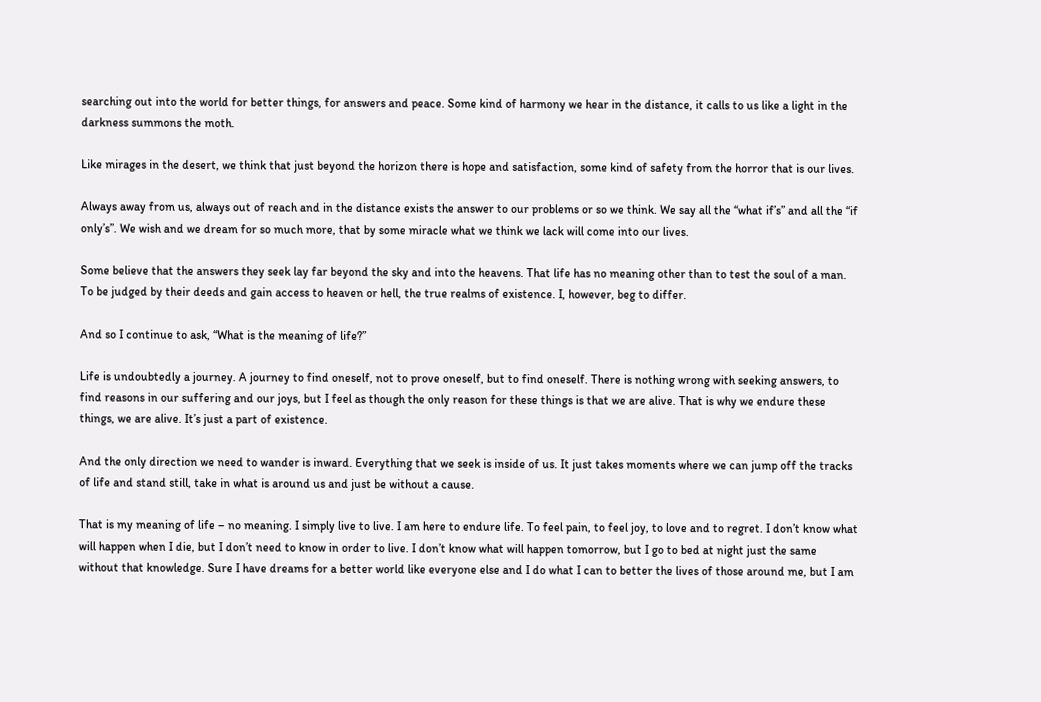searching out into the world for better things, for answers and peace. Some kind of harmony we hear in the distance, it calls to us like a light in the darkness summons the moth.

Like mirages in the desert, we think that just beyond the horizon there is hope and satisfaction, some kind of safety from the horror that is our lives.

Always away from us, always out of reach and in the distance exists the answer to our problems or so we think. We say all the “what if’s” and all the “if only’s”. We wish and we dream for so much more, that by some miracle what we think we lack will come into our lives.

Some believe that the answers they seek lay far beyond the sky and into the heavens. That life has no meaning other than to test the soul of a man. To be judged by their deeds and gain access to heaven or hell, the true realms of existence. I, however, beg to differ.

And so I continue to ask, “What is the meaning of life?”

Life is undoubtedly a journey. A journey to find oneself, not to prove oneself, but to find oneself. There is nothing wrong with seeking answers, to find reasons in our suffering and our joys, but I feel as though the only reason for these things is that we are alive. That is why we endure these things, we are alive. It’s just a part of existence.

And the only direction we need to wander is inward. Everything that we seek is inside of us. It just takes moments where we can jump off the tracks of life and stand still, take in what is around us and just be without a cause.

That is my meaning of life – no meaning. I simply live to live. I am here to endure life. To feel pain, to feel joy, to love and to regret. I don’t know what will happen when I die, but I don’t need to know in order to live. I don’t know what will happen tomorrow, but I go to bed at night just the same without that knowledge. Sure I have dreams for a better world like everyone else and I do what I can to better the lives of those around me, but I am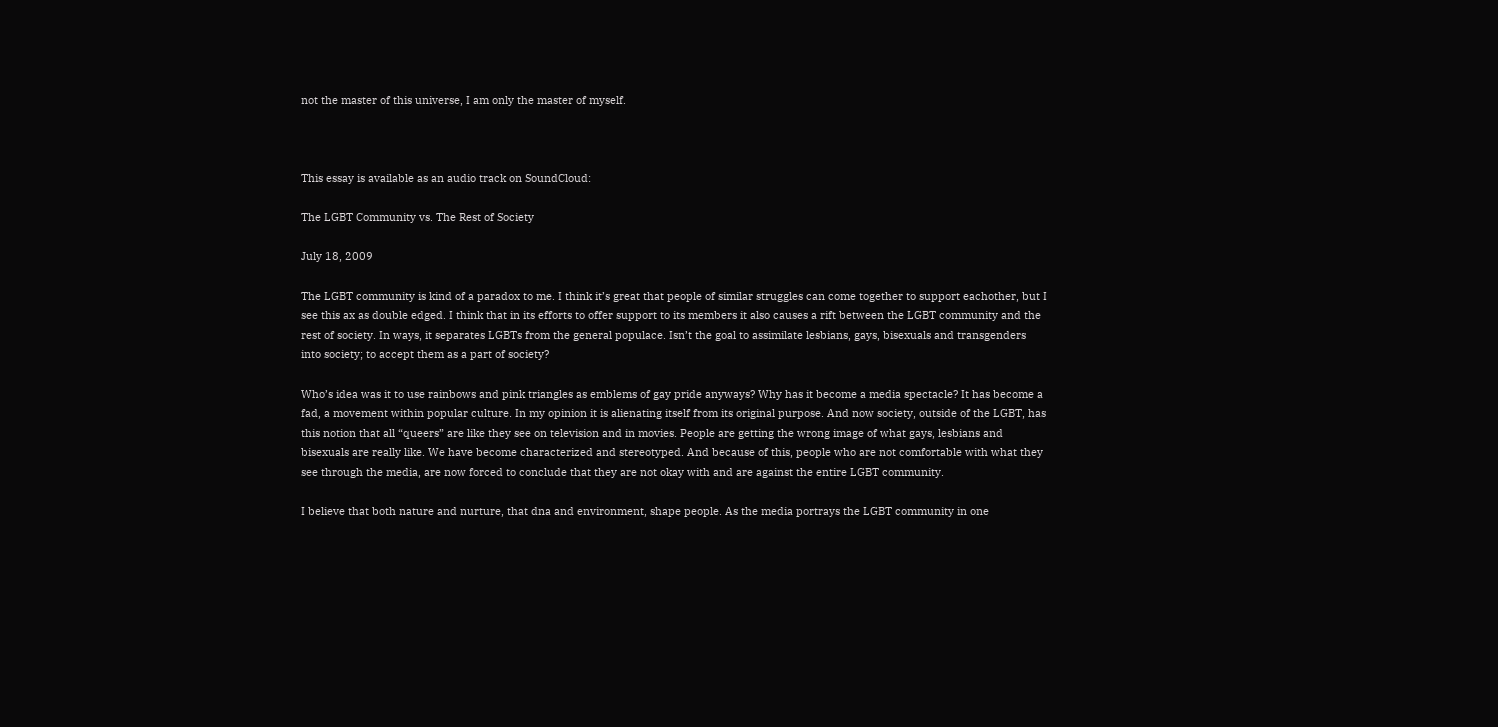not the master of this universe, I am only the master of myself.



This essay is available as an audio track on SoundCloud:

The LGBT Community vs. The Rest of Society

July 18, 2009

The LGBT community is kind of a paradox to me. I think it’s great that people of similar struggles can come together to support eachother, but I see this ax as double edged. I think that in its efforts to offer support to its members it also causes a rift between the LGBT community and the rest of society. In ways, it separates LGBTs from the general populace. Isn’t the goal to assimilate lesbians, gays, bisexuals and transgenders into society; to accept them as a part of society?

Who’s idea was it to use rainbows and pink triangles as emblems of gay pride anyways? Why has it become a media spectacle? It has become a fad, a movement within popular culture. In my opinion it is alienating itself from its original purpose. And now society, outside of the LGBT, has this notion that all “queers” are like they see on television and in movies. People are getting the wrong image of what gays, lesbians and bisexuals are really like. We have become characterized and stereotyped. And because of this, people who are not comfortable with what they see through the media, are now forced to conclude that they are not okay with and are against the entire LGBT community.

I believe that both nature and nurture, that dna and environment, shape people. As the media portrays the LGBT community in one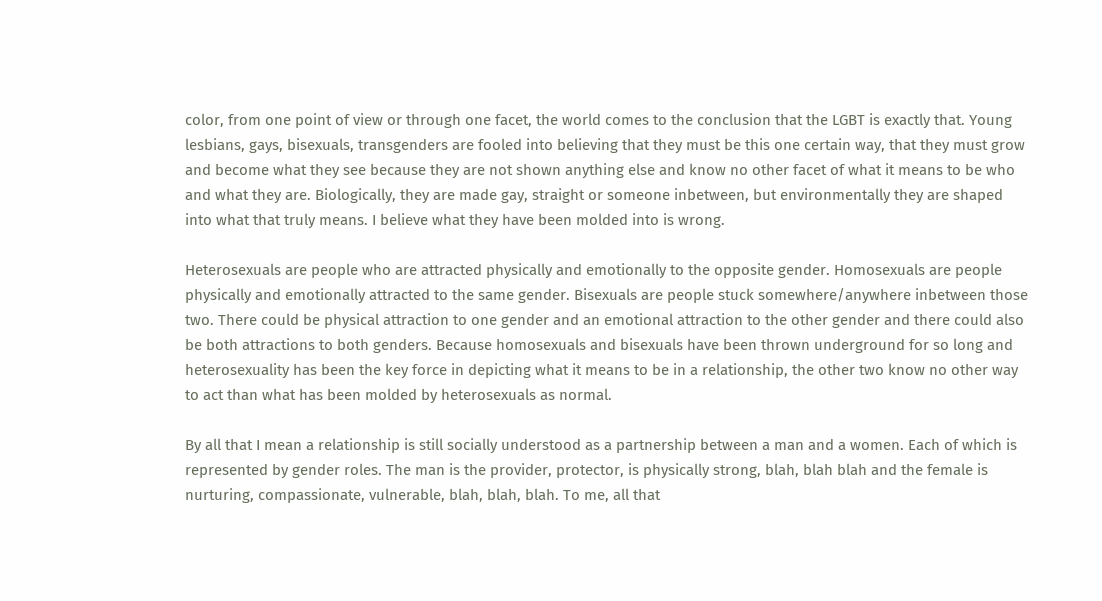color, from one point of view or through one facet, the world comes to the conclusion that the LGBT is exactly that. Young lesbians, gays, bisexuals, transgenders are fooled into believing that they must be this one certain way, that they must grow and become what they see because they are not shown anything else and know no other facet of what it means to be who and what they are. Biologically, they are made gay, straight or someone inbetween, but environmentally they are shaped into what that truly means. I believe what they have been molded into is wrong.

Heterosexuals are people who are attracted physically and emotionally to the opposite gender. Homosexuals are people physically and emotionally attracted to the same gender. Bisexuals are people stuck somewhere/anywhere inbetween those two. There could be physical attraction to one gender and an emotional attraction to the other gender and there could also be both attractions to both genders. Because homosexuals and bisexuals have been thrown underground for so long and heterosexuality has been the key force in depicting what it means to be in a relationship, the other two know no other way to act than what has been molded by heterosexuals as normal.

By all that I mean a relationship is still socially understood as a partnership between a man and a women. Each of which is represented by gender roles. The man is the provider, protector, is physically strong, blah, blah blah and the female is nurturing, compassionate, vulnerable, blah, blah, blah. To me, all that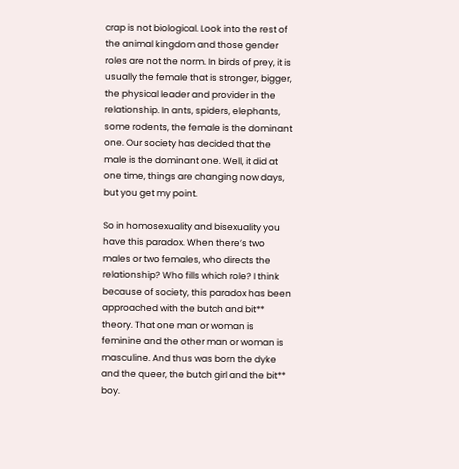crap is not biological. Look into the rest of the animal kingdom and those gender roles are not the norm. In birds of prey, it is usually the female that is stronger, bigger, the physical leader and provider in the relationship. In ants, spiders, elephants, some rodents, the female is the dominant one. Our society has decided that the male is the dominant one. Well, it did at one time, things are changing now days, but you get my point.

So in homosexuality and bisexuality you have this paradox. When there’s two males or two females, who directs the relationship? Who fills which role? I think because of society, this paradox has been approached with the butch and bit** theory. That one man or woman is feminine and the other man or woman is masculine. And thus was born the dyke and the queer, the butch girl and the bit** boy.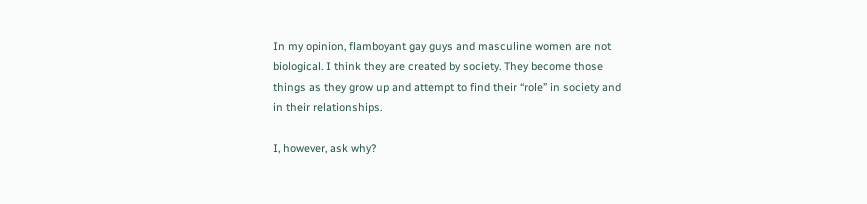In my opinion, flamboyant gay guys and masculine women are not biological. I think they are created by society. They become those things as they grow up and attempt to find their “role” in society and in their relationships.

I, however, ask why?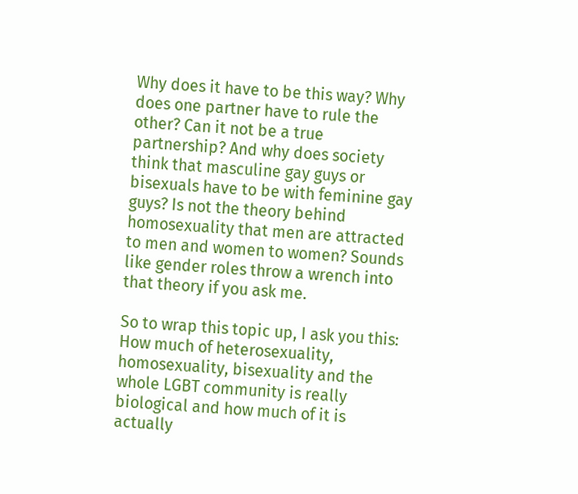Why does it have to be this way? Why does one partner have to rule the other? Can it not be a true partnership? And why does society think that masculine gay guys or bisexuals have to be with feminine gay guys? Is not the theory behind homosexuality that men are attracted to men and women to women? Sounds like gender roles throw a wrench into that theory if you ask me.

So to wrap this topic up, I ask you this: How much of heterosexuality, homosexuality, bisexuality and the whole LGBT community is really biological and how much of it is actually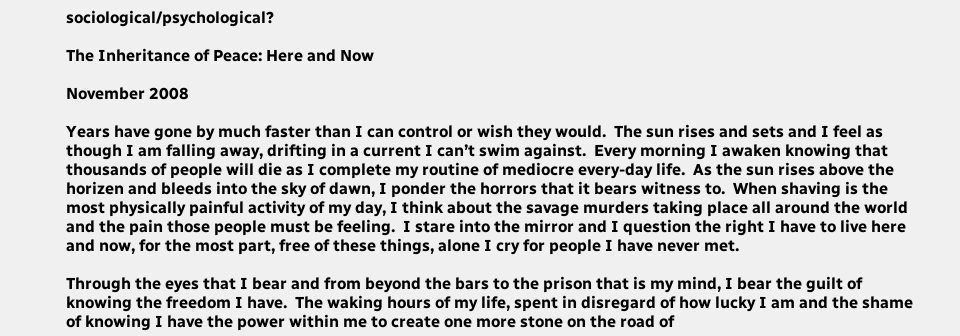sociological/psychological?

The Inheritance of Peace: Here and Now

November 2008

Years have gone by much faster than I can control or wish they would.  The sun rises and sets and I feel as though I am falling away, drifting in a current I can’t swim against.  Every morning I awaken knowing that thousands of people will die as I complete my routine of mediocre every-day life.  As the sun rises above the horizen and bleeds into the sky of dawn, I ponder the horrors that it bears witness to.  When shaving is the most physically painful activity of my day, I think about the savage murders taking place all around the world and the pain those people must be feeling.  I stare into the mirror and I question the right I have to live here and now, for the most part, free of these things, alone I cry for people I have never met.

Through the eyes that I bear and from beyond the bars to the prison that is my mind, I bear the guilt of knowing the freedom I have.  The waking hours of my life, spent in disregard of how lucky I am and the shame of knowing I have the power within me to create one more stone on the road of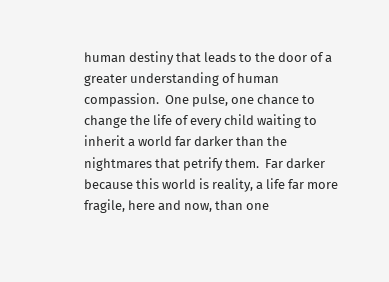human destiny that leads to the door of a greater understanding of human compassion.  One pulse, one chance to change the life of every child waiting to inherit a world far darker than the nightmares that petrify them.  Far darker because this world is reality, a life far more fragile, here and now, than one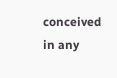conceived in any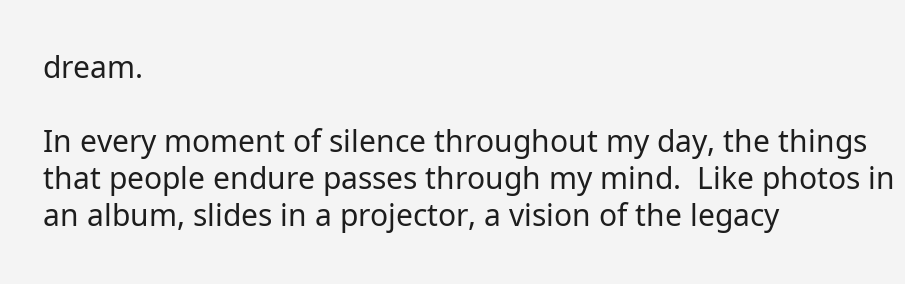dream.

In every moment of silence throughout my day, the things that people endure passes through my mind.  Like photos in an album, slides in a projector, a vision of the legacy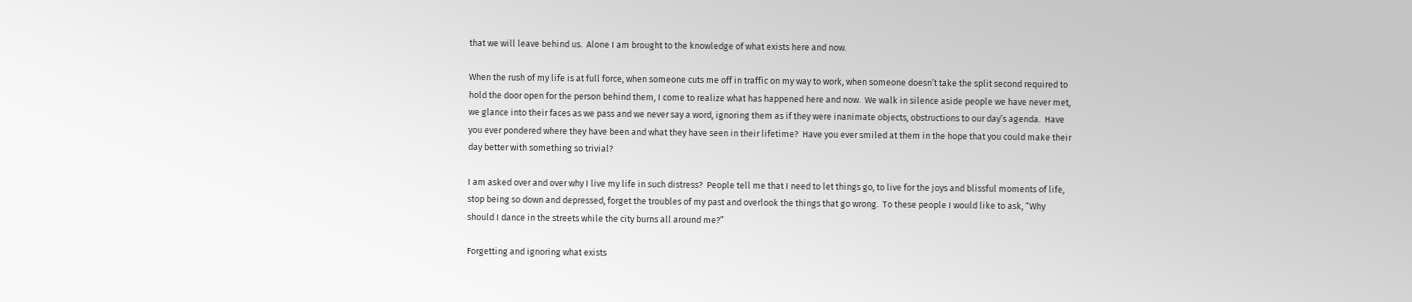that we will leave behind us.  Alone I am brought to the knowledge of what exists here and now.

When the rush of my life is at full force, when someone cuts me off in traffic on my way to work, when someone doesn’t take the split second required to hold the door open for the person behind them, I come to realize what has happened here and now.  We walk in silence aside people we have never met, we glance into their faces as we pass and we never say a word, ignoring them as if they were inanimate objects, obstructions to our day’s agenda.  Have you ever pondered where they have been and what they have seen in their lifetime?  Have you ever smiled at them in the hope that you could make their day better with something so trivial?

I am asked over and over why I live my life in such distress?  People tell me that I need to let things go, to live for the joys and blissful moments of life, stop being so down and depressed, forget the troubles of my past and overlook the things that go wrong.  To these people I would like to ask, “Why should I dance in the streets while the city burns all around me?”

Forgetting and ignoring what exists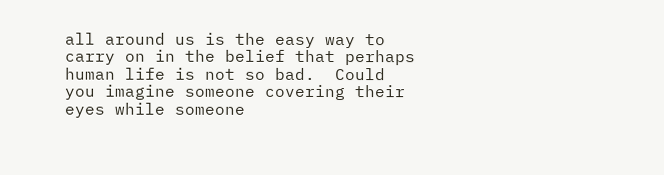all around us is the easy way to carry on in the belief that perhaps human life is not so bad.  Could you imagine someone covering their eyes while someone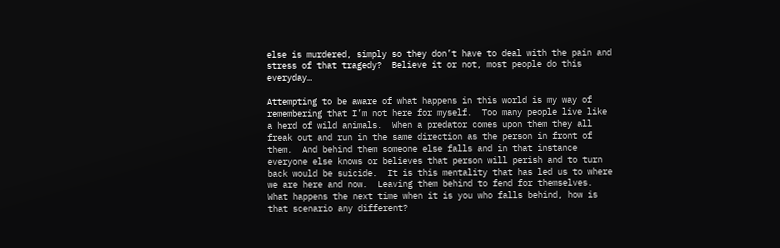else is murdered, simply so they don’t have to deal with the pain and stress of that tragedy?  Believe it or not, most people do this everyday…

Attempting to be aware of what happens in this world is my way of remembering that I’m not here for myself.  Too many people live like a herd of wild animals.  When a predator comes upon them they all freak out and run in the same direction as the person in front of them.  And behind them someone else falls and in that instance everyone else knows or believes that person will perish and to turn back would be suicide.  It is this mentality that has led us to where we are here and now.  Leaving them behind to fend for themselves.  What happens the next time when it is you who falls behind, how is that scenario any different?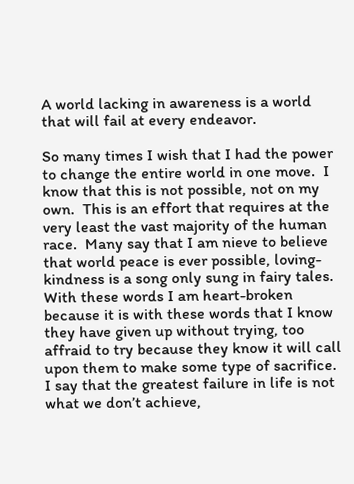A world lacking in awareness is a world that will fail at every endeavor.

So many times I wish that I had the power to change the entire world in one move.  I know that this is not possible, not on my own.  This is an effort that requires at the very least the vast majority of the human race.  Many say that I am nieve to believe that world peace is ever possible, loving-kindness is a song only sung in fairy tales.  With these words I am heart-broken because it is with these words that I know they have given up without trying, too affraid to try because they know it will call upon them to make some type of sacrifice.  I say that the greatest failure in life is not what we don’t achieve,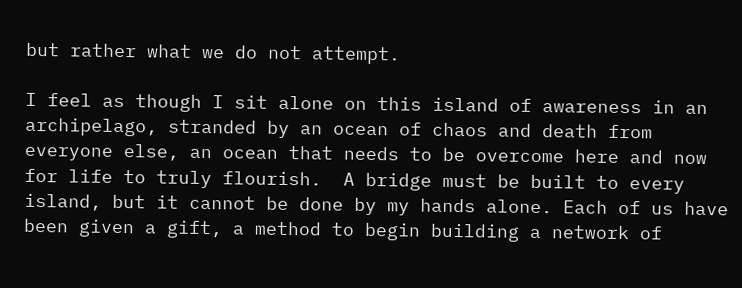but rather what we do not attempt.

I feel as though I sit alone on this island of awareness in an archipelago, stranded by an ocean of chaos and death from everyone else, an ocean that needs to be overcome here and now for life to truly flourish.  A bridge must be built to every island, but it cannot be done by my hands alone. Each of us have been given a gift, a method to begin building a network of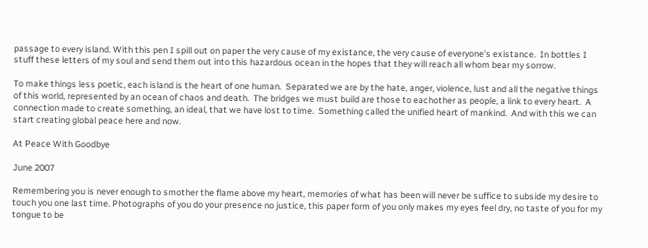passage to every island. With this pen I spill out on paper the very cause of my existance, the very cause of everyone’s existance.  In bottles I stuff these letters of my soul and send them out into this hazardous ocean in the hopes that they will reach all whom bear my sorrow.

To make things less poetic, each island is the heart of one human.  Separated we are by the hate, anger, violence, lust and all the negative things of this world, represented by an ocean of chaos and death.  The bridges we must build are those to eachother as people, a link to every heart.  A connection made to create something, an ideal, that we have lost to time.  Something called the unified heart of mankind.  And with this we can start creating global peace here and now.

At Peace With Goodbye

June 2007

Remembering you is never enough to smother the flame above my heart, memories of what has been will never be suffice to subside my desire to touch you one last time. Photographs of you do your presence no justice, this paper form of you only makes my eyes feel dry, no taste of you for my tongue to be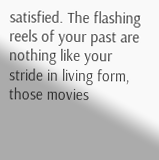satisfied. The flashing reels of your past are nothing like your stride in living form, those movies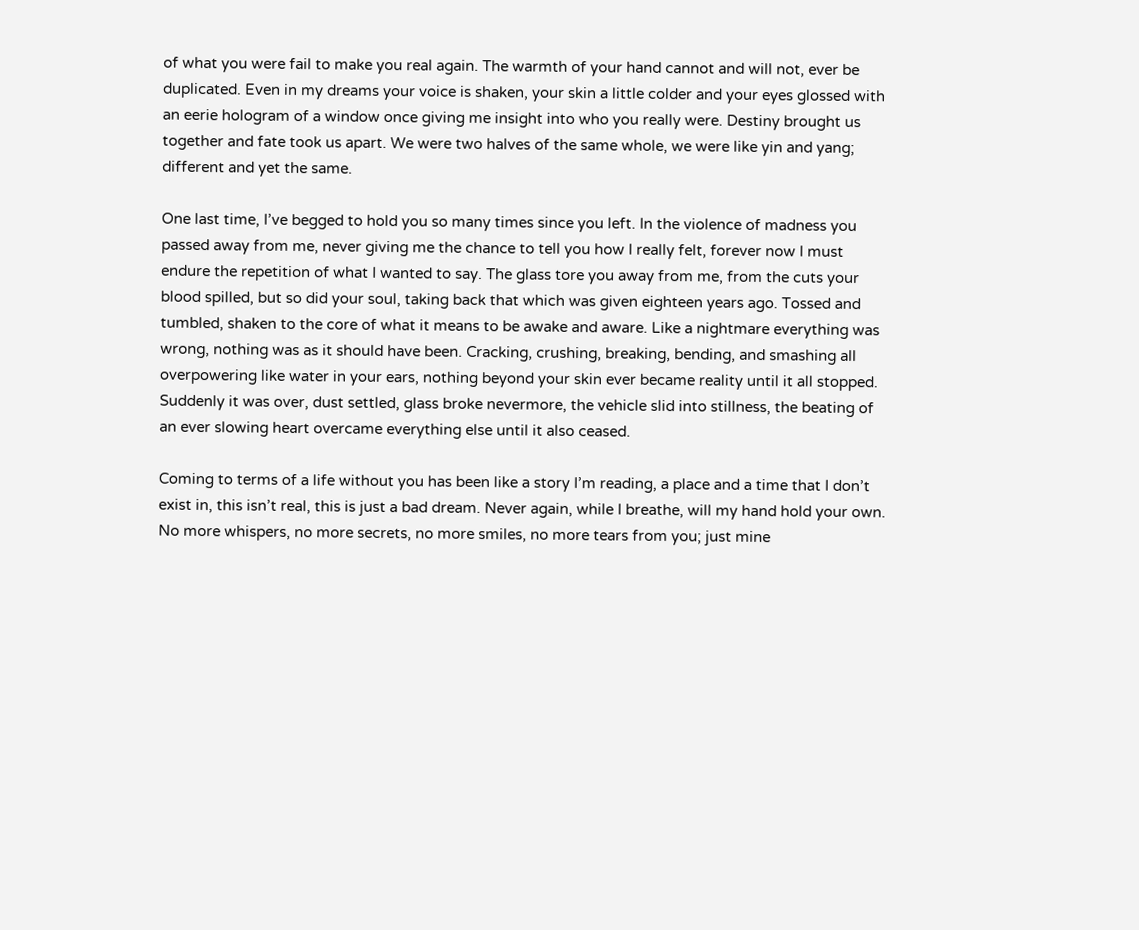of what you were fail to make you real again. The warmth of your hand cannot and will not, ever be duplicated. Even in my dreams your voice is shaken, your skin a little colder and your eyes glossed with an eerie hologram of a window once giving me insight into who you really were. Destiny brought us together and fate took us apart. We were two halves of the same whole, we were like yin and yang; different and yet the same.

One last time, I’ve begged to hold you so many times since you left. In the violence of madness you passed away from me, never giving me the chance to tell you how I really felt, forever now I must endure the repetition of what I wanted to say. The glass tore you away from me, from the cuts your blood spilled, but so did your soul, taking back that which was given eighteen years ago. Tossed and tumbled, shaken to the core of what it means to be awake and aware. Like a nightmare everything was wrong, nothing was as it should have been. Cracking, crushing, breaking, bending, and smashing all overpowering like water in your ears, nothing beyond your skin ever became reality until it all stopped. Suddenly it was over, dust settled, glass broke nevermore, the vehicle slid into stillness, the beating of an ever slowing heart overcame everything else until it also ceased.

Coming to terms of a life without you has been like a story I’m reading, a place and a time that I don’t exist in, this isn’t real, this is just a bad dream. Never again, while I breathe, will my hand hold your own. No more whispers, no more secrets, no more smiles, no more tears from you; just mine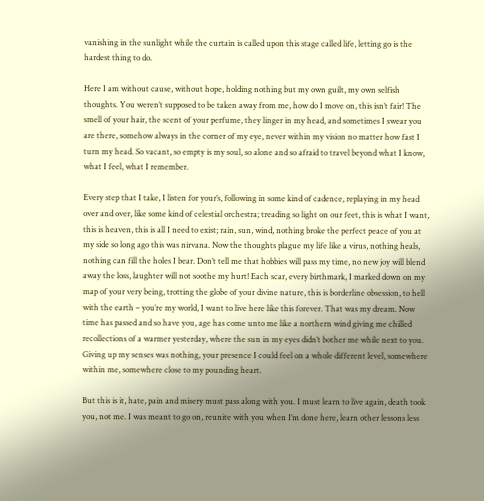vanishing in the sunlight while the curtain is called upon this stage called life, letting go is the hardest thing to do.

Here I am without cause, without hope, holding nothing but my own guilt, my own selfish thoughts. You weren’t supposed to be taken away from me, how do I move on, this isn’t fair! The smell of your hair, the scent of your perfume, they linger in my head, and sometimes I swear you are there, somehow always in the corner of my eye, never within my vision no matter how fast I turn my head. So vacant, so empty is my soul, so alone and so afraid to travel beyond what I know, what I feel, what I remember.

Every step that I take, I listen for your’s, following in some kind of cadence, replaying in my head over and over, like some kind of celestial orchestra; treading so light on our feet, this is what I want, this is heaven, this is all I need to exist; rain, sun, wind, nothing broke the perfect peace of you at my side so long ago this was nirvana. Now the thoughts plague my life like a virus, nothing heals, nothing can fill the holes I bear. Don’t tell me that hobbies will pass my time, no new joy will blend away the loss, laughter will not soothe my hurt! Each scar, every birthmark, I marked down on my map of your very being, trotting the globe of your divine nature, this is borderline obsession, to hell with the earth – you’re my world, I want to live here like this forever. That was my dream. Now time has passed and so have you, age has come unto me like a northern wind giving me chilled recollections of a warmer yesterday, where the sun in my eyes didn’t bother me while next to you. Giving up my senses was nothing, your presence I could feel on a whole different level, somewhere within me, somewhere close to my pounding heart.

But this is it, hate, pain and misery must pass along with you. I must learn to live again, death took you, not me. I was meant to go on, reunite with you when I’m done here, learn other lessons less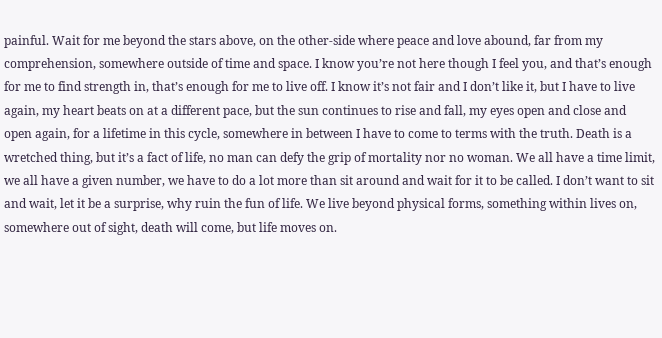painful. Wait for me beyond the stars above, on the other-side where peace and love abound, far from my comprehension, somewhere outside of time and space. I know you’re not here though I feel you, and that’s enough for me to find strength in, that’s enough for me to live off. I know it’s not fair and I don’t like it, but I have to live again, my heart beats on at a different pace, but the sun continues to rise and fall, my eyes open and close and open again, for a lifetime in this cycle, somewhere in between I have to come to terms with the truth. Death is a wretched thing, but it’s a fact of life, no man can defy the grip of mortality nor no woman. We all have a time limit, we all have a given number, we have to do a lot more than sit around and wait for it to be called. I don’t want to sit and wait, let it be a surprise, why ruin the fun of life. We live beyond physical forms, something within lives on, somewhere out of sight, death will come, but life moves on.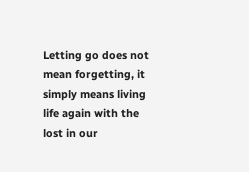Letting go does not mean forgetting, it simply means living life again with the lost in our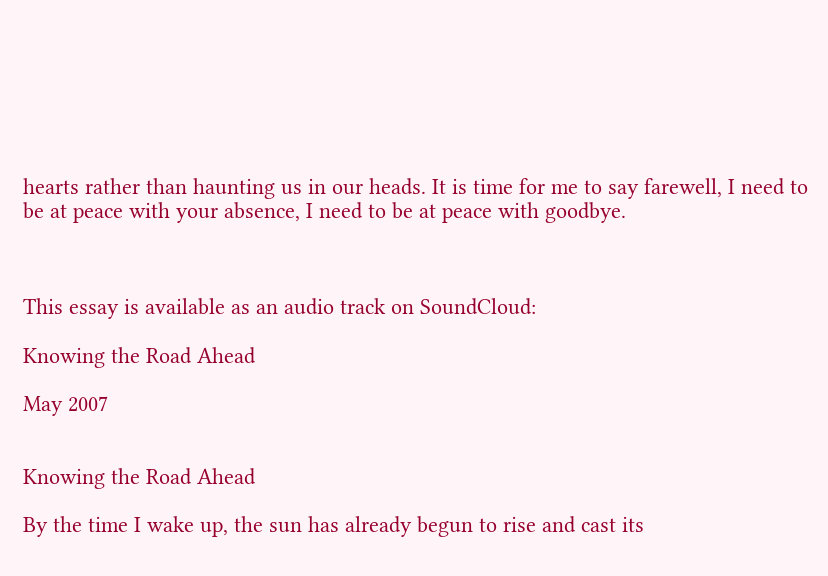hearts rather than haunting us in our heads. It is time for me to say farewell, I need to be at peace with your absence, I need to be at peace with goodbye.



This essay is available as an audio track on SoundCloud:

Knowing the Road Ahead

May 2007


Knowing the Road Ahead

By the time I wake up, the sun has already begun to rise and cast its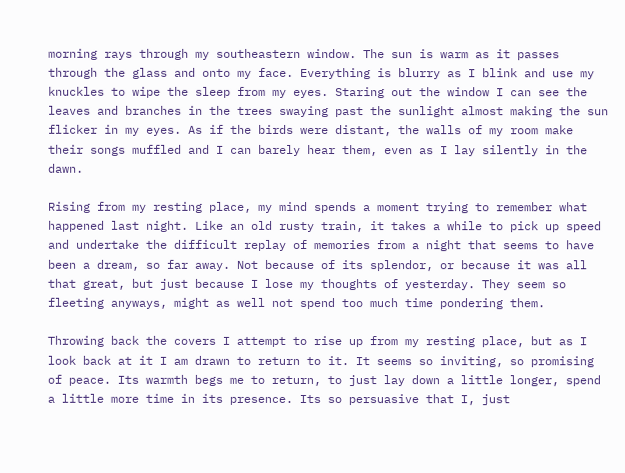morning rays through my southeastern window. The sun is warm as it passes through the glass and onto my face. Everything is blurry as I blink and use my knuckles to wipe the sleep from my eyes. Staring out the window I can see the leaves and branches in the trees swaying past the sunlight almost making the sun flicker in my eyes. As if the birds were distant, the walls of my room make their songs muffled and I can barely hear them, even as I lay silently in the dawn.

Rising from my resting place, my mind spends a moment trying to remember what happened last night. Like an old rusty train, it takes a while to pick up speed and undertake the difficult replay of memories from a night that seems to have been a dream, so far away. Not because of its splendor, or because it was all that great, but just because I lose my thoughts of yesterday. They seem so fleeting anyways, might as well not spend too much time pondering them.

Throwing back the covers I attempt to rise up from my resting place, but as I look back at it I am drawn to return to it. It seems so inviting, so promising of peace. Its warmth begs me to return, to just lay down a little longer, spend a little more time in its presence. Its so persuasive that I, just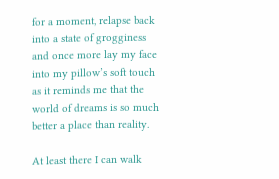for a moment, relapse back into a state of grogginess and once more lay my face into my pillow’s soft touch as it reminds me that the world of dreams is so much better a place than reality.

At least there I can walk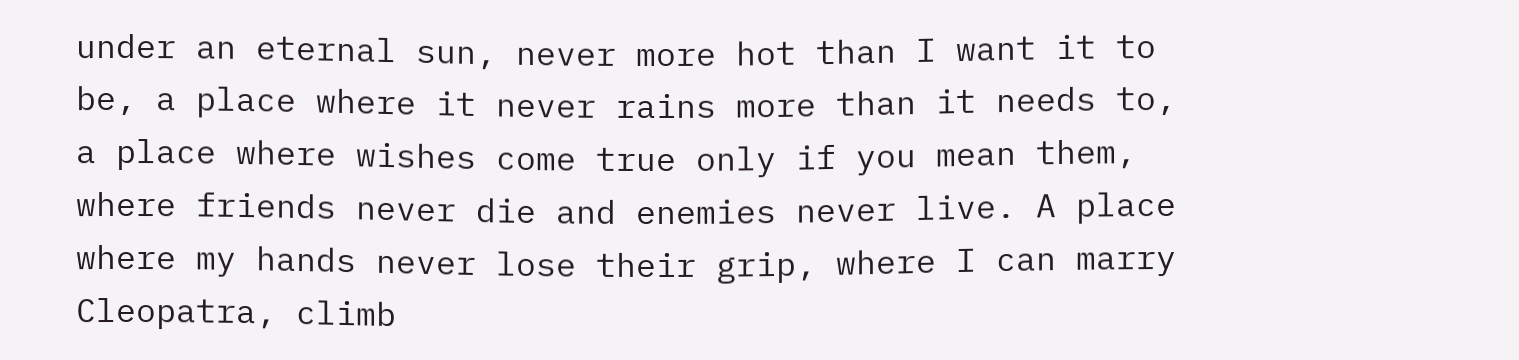under an eternal sun, never more hot than I want it to be, a place where it never rains more than it needs to, a place where wishes come true only if you mean them, where friends never die and enemies never live. A place where my hands never lose their grip, where I can marry Cleopatra, climb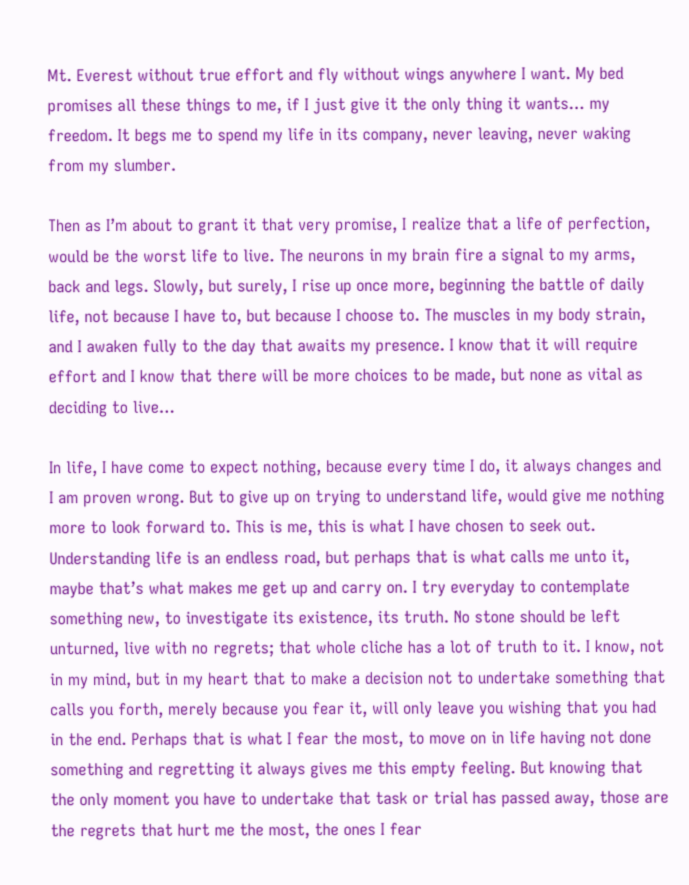Mt. Everest without true effort and fly without wings anywhere I want. My bed promises all these things to me, if I just give it the only thing it wants… my freedom. It begs me to spend my life in its company, never leaving, never waking from my slumber.

Then as I’m about to grant it that very promise, I realize that a life of perfection, would be the worst life to live. The neurons in my brain fire a signal to my arms, back and legs. Slowly, but surely, I rise up once more, beginning the battle of daily life, not because I have to, but because I choose to. The muscles in my body strain, and I awaken fully to the day that awaits my presence. I know that it will require effort and I know that there will be more choices to be made, but none as vital as deciding to live…

In life, I have come to expect nothing, because every time I do, it always changes and I am proven wrong. But to give up on trying to understand life, would give me nothing more to look forward to. This is me, this is what I have chosen to seek out. Understanding life is an endless road, but perhaps that is what calls me unto it, maybe that’s what makes me get up and carry on. I try everyday to contemplate something new, to investigate its existence, its truth. No stone should be left unturned, live with no regrets; that whole cliche has a lot of truth to it. I know, not in my mind, but in my heart that to make a decision not to undertake something that calls you forth, merely because you fear it, will only leave you wishing that you had in the end. Perhaps that is what I fear the most, to move on in life having not done something and regretting it always gives me this empty feeling. But knowing that the only moment you have to undertake that task or trial has passed away, those are the regrets that hurt me the most, the ones I fear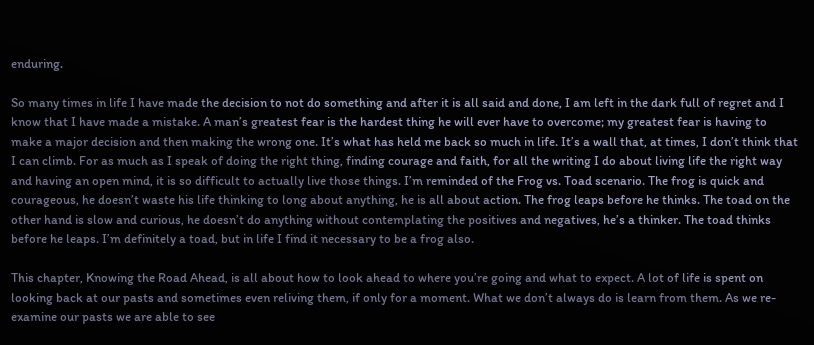enduring.

So many times in life I have made the decision to not do something and after it is all said and done, I am left in the dark full of regret and I know that I have made a mistake. A man’s greatest fear is the hardest thing he will ever have to overcome; my greatest fear is having to make a major decision and then making the wrong one. It’s what has held me back so much in life. It’s a wall that, at times, I don’t think that I can climb. For as much as I speak of doing the right thing, finding courage and faith, for all the writing I do about living life the right way and having an open mind, it is so difficult to actually live those things. I’m reminded of the Frog vs. Toad scenario. The frog is quick and courageous, he doesn’t waste his life thinking to long about anything, he is all about action. The frog leaps before he thinks. The toad on the other hand is slow and curious, he doesn’t do anything without contemplating the positives and negatives, he’s a thinker. The toad thinks before he leaps. I’m definitely a toad, but in life I find it necessary to be a frog also.

This chapter, Knowing the Road Ahead, is all about how to look ahead to where you’re going and what to expect. A lot of life is spent on looking back at our pasts and sometimes even reliving them, if only for a moment. What we don’t always do is learn from them. As we re-examine our pasts we are able to see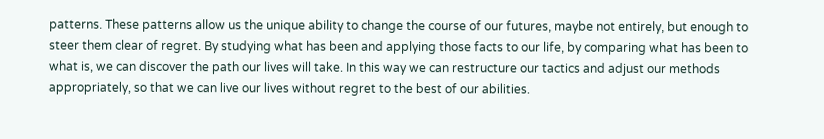patterns. These patterns allow us the unique ability to change the course of our futures, maybe not entirely, but enough to steer them clear of regret. By studying what has been and applying those facts to our life, by comparing what has been to what is, we can discover the path our lives will take. In this way we can restructure our tactics and adjust our methods appropriately, so that we can live our lives without regret to the best of our abilities.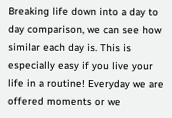Breaking life down into a day to day comparison, we can see how similar each day is. This is especially easy if you live your life in a routine! Everyday we are offered moments or we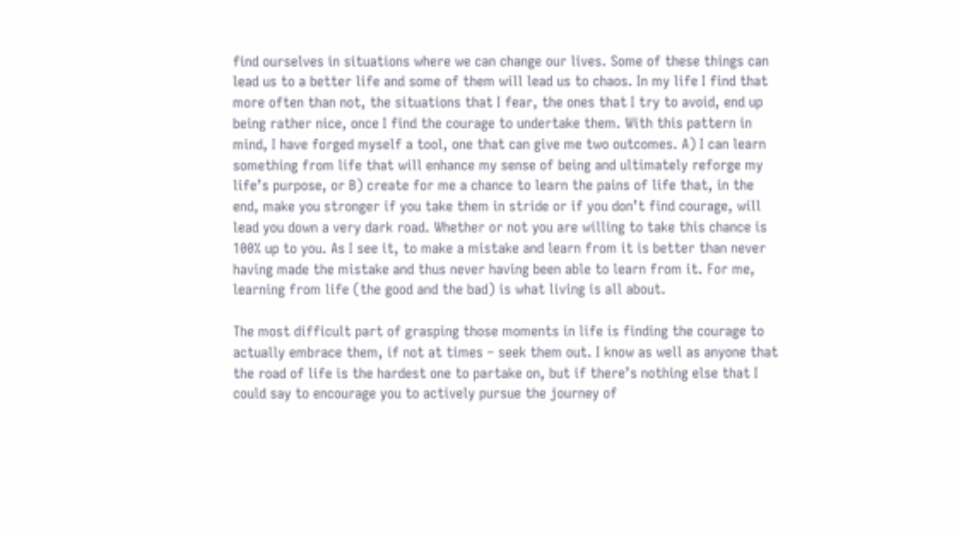find ourselves in situations where we can change our lives. Some of these things can lead us to a better life and some of them will lead us to chaos. In my life I find that more often than not, the situations that I fear, the ones that I try to avoid, end up being rather nice, once I find the courage to undertake them. With this pattern in mind, I have forged myself a tool, one that can give me two outcomes. A) I can learn something from life that will enhance my sense of being and ultimately reforge my life’s purpose, or B) create for me a chance to learn the pains of life that, in the end, make you stronger if you take them in stride or if you don’t find courage, will lead you down a very dark road. Whether or not you are willing to take this chance is 100% up to you. As I see it, to make a mistake and learn from it is better than never having made the mistake and thus never having been able to learn from it. For me, learning from life (the good and the bad) is what living is all about.

The most difficult part of grasping those moments in life is finding the courage to actually embrace them, if not at times – seek them out. I know as well as anyone that the road of life is the hardest one to partake on, but if there’s nothing else that I could say to encourage you to actively pursue the journey of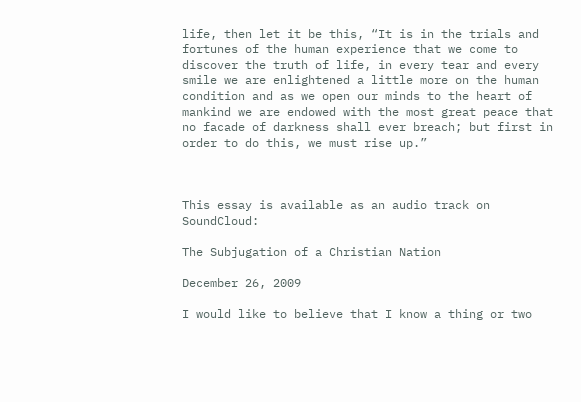life, then let it be this, “It is in the trials and fortunes of the human experience that we come to discover the truth of life, in every tear and every smile we are enlightened a little more on the human condition and as we open our minds to the heart of mankind we are endowed with the most great peace that no facade of darkness shall ever breach; but first in order to do this, we must rise up.”



This essay is available as an audio track on SoundCloud:

The Subjugation of a Christian Nation

December 26, 2009

I would like to believe that I know a thing or two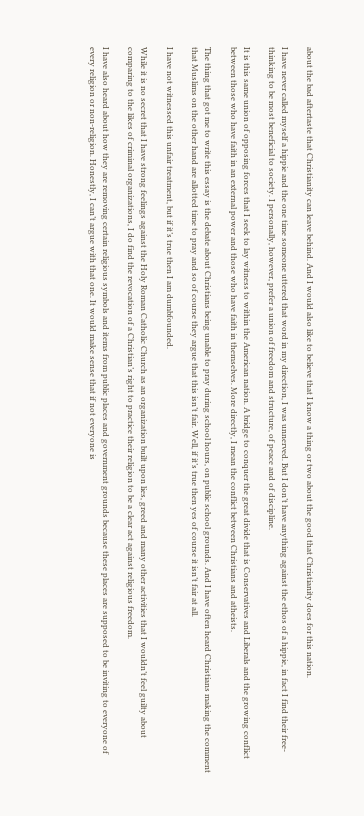about the bad aftertaste that Christianity can leave behind. And I would also like to believe that I know a thing or two about the good that Christianity does for this nation.

I have never called myself a hippie and the one time someone uttered that word in my direction, I was unnerved. But I don’t have anything against the ethos of a hippie, in fact I find their free-thinking to be most beneficial to society. I personally, however, prefer a union of freedom and structure, of peace and of discipline.

It is this same union of opposing forces that I seek to lay witness to within the American nation. A bridge to conquer the great divide that is Conservatives and Liberals and the growing conflict between those who have faith in an external power and those who have faith in themselves. More directly, I mean the conflict between Christians and atheists.

The thing that got me to write this essay is the debate about Christians being unable to pray during school hours, on public school grounds. And I have often heard Christians making the comment that Muslims on the other hand are allotted time to pray and so of course they argue that this isn’t fair. Well, if it’s true then yes of course it isn’t fair at all.

I have not witnessed this unfair treatment, but if it’s true then I am dumbfounded.

While it is no secret that I have strong feelings against the Holy Roman Catholic Church as an organization built upon lies, greed and many other activities that I wouldn’t feel guilty about comparing to the likes of criminal organizations, I do find the revocation of a Christian’s right to practice their religion to be a clear act against religious freedom.

I have also heard about how they are removing certain religious symbols and items from public places and government grounds because these places are supposed to be inviting to everyone of every religion or non-religion. Honestly, I can’t argue with that one. It would make sense that if not everyone is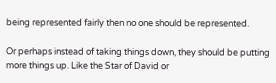being represented fairly then no one should be represented.

Or perhaps instead of taking things down, they should be putting more things up. Like the Star of David or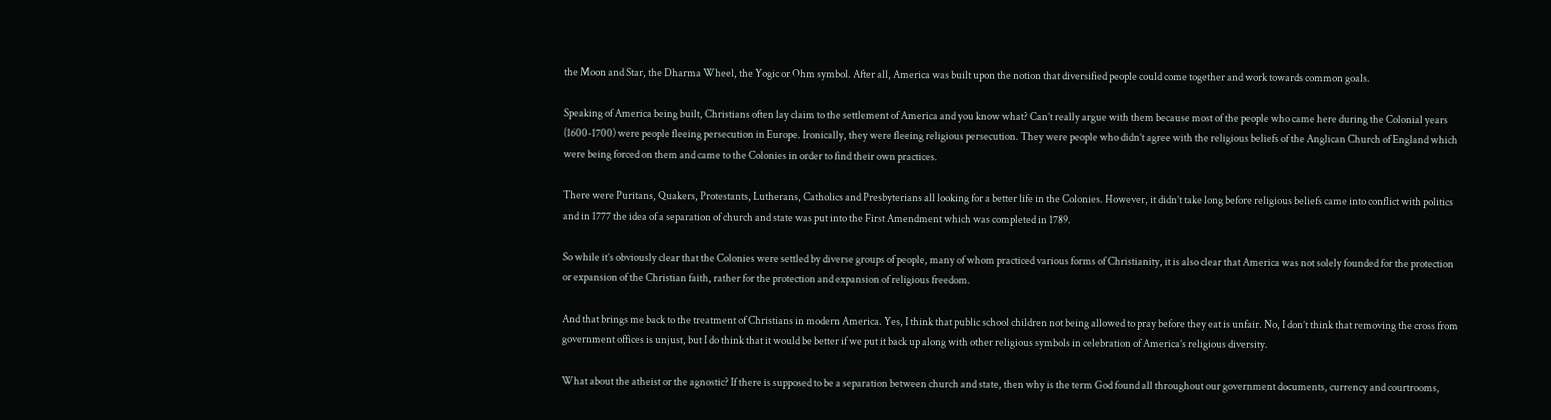the Moon and Star, the Dharma Wheel, the Yogic or Ohm symbol. After all, America was built upon the notion that diversified people could come together and work towards common goals.

Speaking of America being built, Christians often lay claim to the settlement of America and you know what? Can’t really argue with them because most of the people who came here during the Colonial years (1600-1700) were people fleeing persecution in Europe. Ironically, they were fleeing religious persecution. They were people who didn’t agree with the religious beliefs of the Anglican Church of England which were being forced on them and came to the Colonies in order to find their own practices.

There were Puritans, Quakers, Protestants, Lutherans, Catholics and Presbyterians all looking for a better life in the Colonies. However, it didn’t take long before religious beliefs came into conflict with politics and in 1777 the idea of a separation of church and state was put into the First Amendment which was completed in 1789.

So while it’s obviously clear that the Colonies were settled by diverse groups of people, many of whom practiced various forms of Christianity, it is also clear that America was not solely founded for the protection or expansion of the Christian faith, rather for the protection and expansion of religious freedom.

And that brings me back to the treatment of Christians in modern America. Yes, I think that public school children not being allowed to pray before they eat is unfair. No, I don’t think that removing the cross from government offices is unjust, but I do think that it would be better if we put it back up along with other religious symbols in celebration of America’s religious diversity.

What about the atheist or the agnostic? If there is supposed to be a separation between church and state, then why is the term God found all throughout our government documents, currency and courtrooms,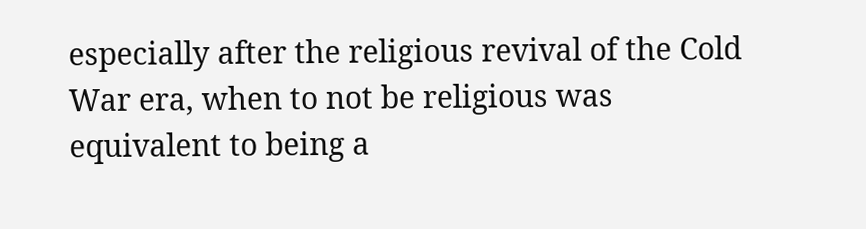especially after the religious revival of the Cold War era, when to not be religious was equivalent to being a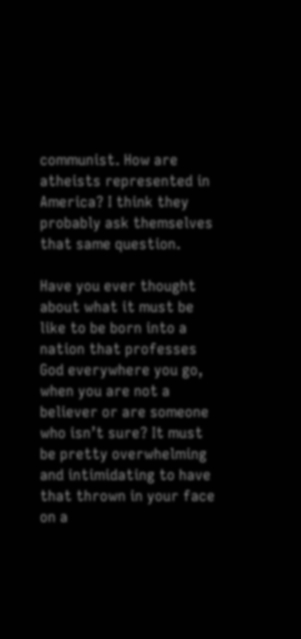communist. How are atheists represented in America? I think they probably ask themselves that same question.

Have you ever thought about what it must be like to be born into a nation that professes God everywhere you go, when you are not a believer or are someone who isn’t sure? It must be pretty overwhelming and intimidating to have that thrown in your face on a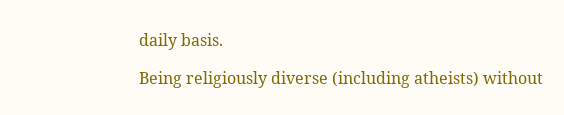daily basis.

Being religiously diverse (including atheists) without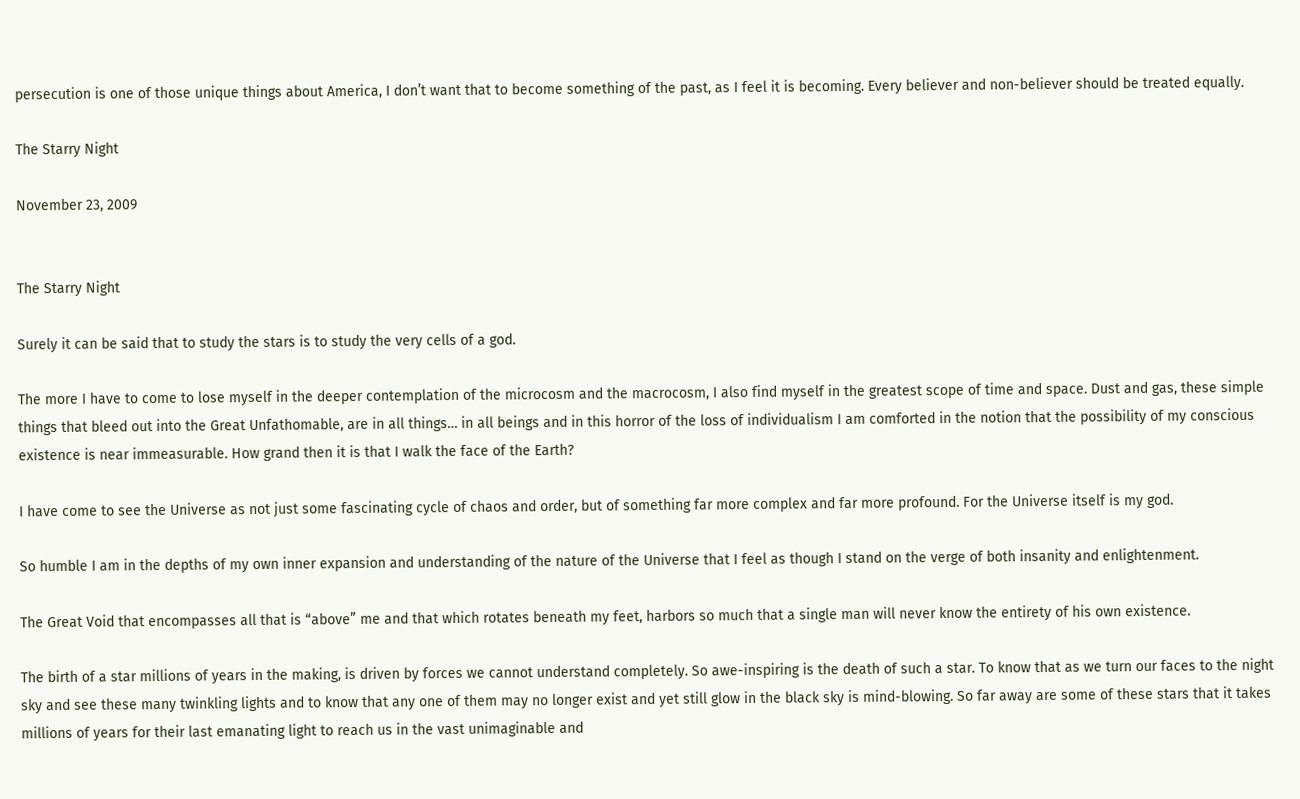persecution is one of those unique things about America, I don’t want that to become something of the past, as I feel it is becoming. Every believer and non-believer should be treated equally.

The Starry Night

November 23, 2009


The Starry Night

Surely it can be said that to study the stars is to study the very cells of a god.

The more I have to come to lose myself in the deeper contemplation of the microcosm and the macrocosm, I also find myself in the greatest scope of time and space. Dust and gas, these simple things that bleed out into the Great Unfathomable, are in all things… in all beings and in this horror of the loss of individualism I am comforted in the notion that the possibility of my conscious existence is near immeasurable. How grand then it is that I walk the face of the Earth?

I have come to see the Universe as not just some fascinating cycle of chaos and order, but of something far more complex and far more profound. For the Universe itself is my god.

So humble I am in the depths of my own inner expansion and understanding of the nature of the Universe that I feel as though I stand on the verge of both insanity and enlightenment.

The Great Void that encompasses all that is “above” me and that which rotates beneath my feet, harbors so much that a single man will never know the entirety of his own existence.

The birth of a star millions of years in the making, is driven by forces we cannot understand completely. So awe-inspiring is the death of such a star. To know that as we turn our faces to the night sky and see these many twinkling lights and to know that any one of them may no longer exist and yet still glow in the black sky is mind-blowing. So far away are some of these stars that it takes millions of years for their last emanating light to reach us in the vast unimaginable and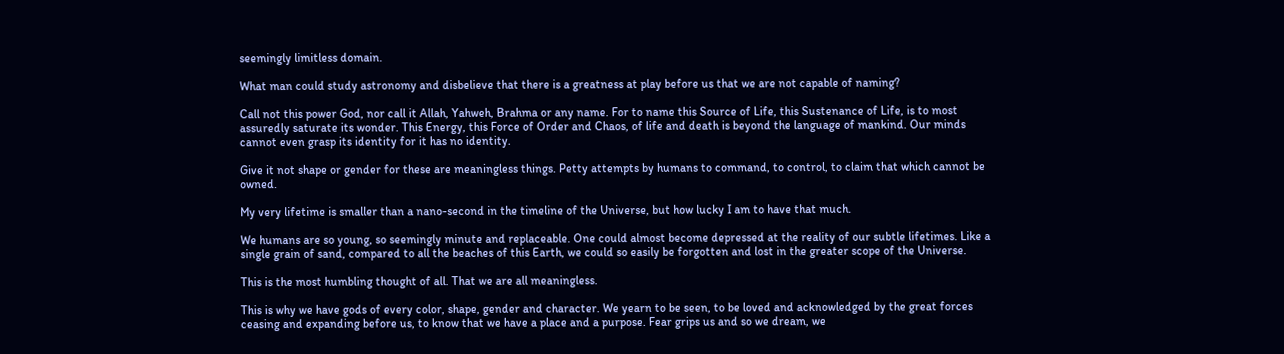seemingly limitless domain.

What man could study astronomy and disbelieve that there is a greatness at play before us that we are not capable of naming?

Call not this power God, nor call it Allah, Yahweh, Brahma or any name. For to name this Source of Life, this Sustenance of Life, is to most assuredly saturate its wonder. This Energy, this Force of Order and Chaos, of life and death is beyond the language of mankind. Our minds cannot even grasp its identity for it has no identity.

Give it not shape or gender for these are meaningless things. Petty attempts by humans to command, to control, to claim that which cannot be owned.

My very lifetime is smaller than a nano-second in the timeline of the Universe, but how lucky I am to have that much.

We humans are so young, so seemingly minute and replaceable. One could almost become depressed at the reality of our subtle lifetimes. Like a single grain of sand, compared to all the beaches of this Earth, we could so easily be forgotten and lost in the greater scope of the Universe.

This is the most humbling thought of all. That we are all meaningless.

This is why we have gods of every color, shape, gender and character. We yearn to be seen, to be loved and acknowledged by the great forces ceasing and expanding before us, to know that we have a place and a purpose. Fear grips us and so we dream, we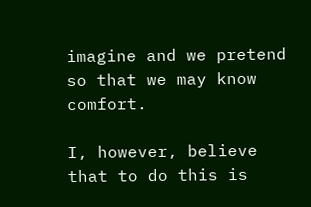imagine and we pretend so that we may know comfort.

I, however, believe that to do this is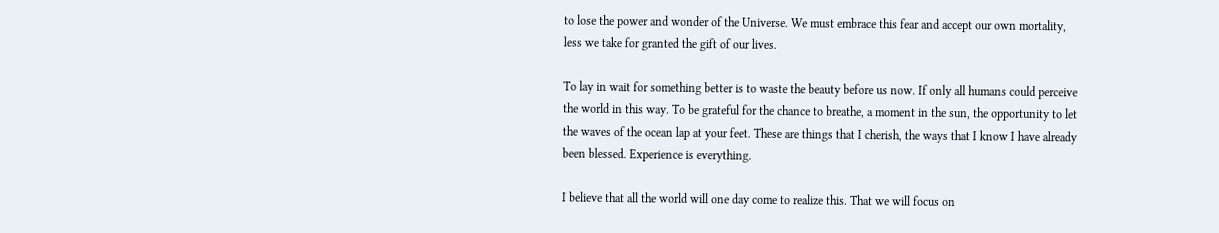to lose the power and wonder of the Universe. We must embrace this fear and accept our own mortality, less we take for granted the gift of our lives.

To lay in wait for something better is to waste the beauty before us now. If only all humans could perceive the world in this way. To be grateful for the chance to breathe, a moment in the sun, the opportunity to let the waves of the ocean lap at your feet. These are things that I cherish, the ways that I know I have already been blessed. Experience is everything.

I believe that all the world will one day come to realize this. That we will focus on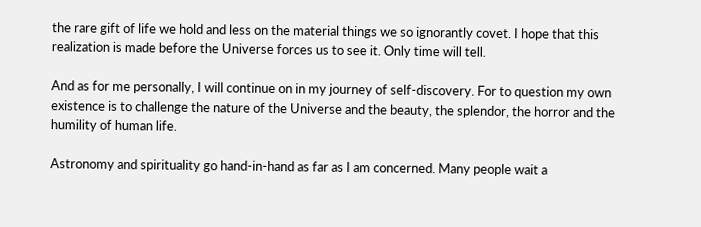the rare gift of life we hold and less on the material things we so ignorantly covet. I hope that this realization is made before the Universe forces us to see it. Only time will tell.

And as for me personally, I will continue on in my journey of self-discovery. For to question my own existence is to challenge the nature of the Universe and the beauty, the splendor, the horror and the humility of human life.

Astronomy and spirituality go hand-in-hand as far as I am concerned. Many people wait a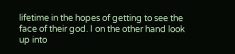lifetime in the hopes of getting to see the face of their god. I on the other hand look up into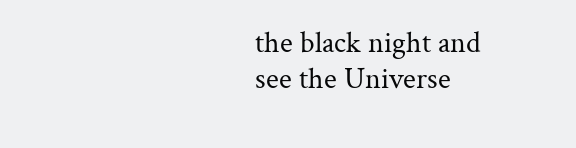the black night and see the Universe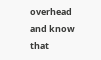overhead and know that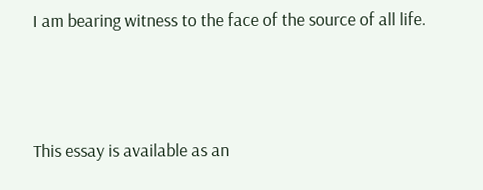I am bearing witness to the face of the source of all life.



This essay is available as an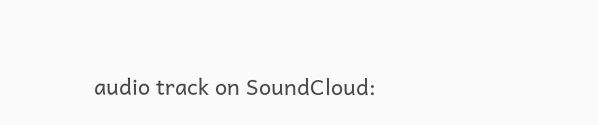audio track on SoundCloud: